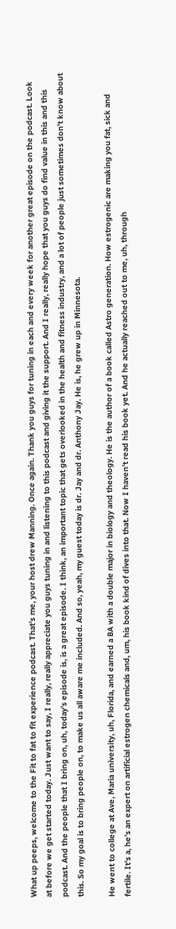What up peeps, welcome to the Fit to fat to fit experience podcast. That’s me, your host drew Manning. Once again. Thank you guys for tuning in each and every week for another great episode on the podcast. Look at before we get started today. Just want to say, I really, really appreciate you guys tuning in and listening to this podcast and giving it the support. And I really, really hope that you guys do find value in this and this podcast. And the people that I bring on, uh, today’s episode is, is a great episode. I think, an important topic that gets overlooked in the health and fitness industry, and a lot of people just sometimes don’t know about this. So my goal is to bring people on, to make us all aware me included. And so, yeah, my guest today is dr. Jay and dr. Anthony Jay. He is, he grew up in Minnesota.

He went to college at Ave, Maria university, uh, Florida, and earned a BA with a double major in biology and theology. He is the author of a book called Astro generation. How estrogenic are making you fat, sick and fertile. It’s a, he’s an expert on artificial estrogen chemicals and, um, his book kind of dives into that. Now I haven’t read his book yet. And he actually reached out to me, uh, through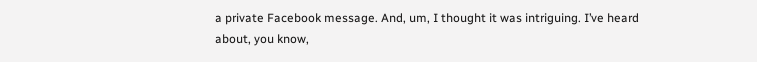a private Facebook message. And, um, I thought it was intriguing. I’ve heard about, you know,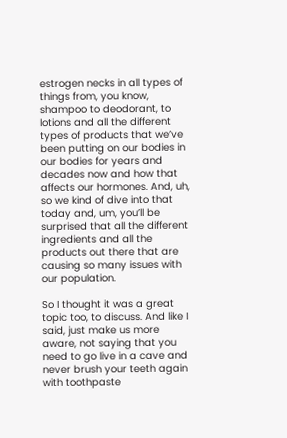estrogen necks in all types of things from, you know, shampoo to deodorant, to lotions and all the different types of products that we’ve been putting on our bodies in our bodies for years and decades now and how that affects our hormones. And, uh, so we kind of dive into that today and, um, you’ll be surprised that all the different ingredients and all the products out there that are causing so many issues with our population.

So I thought it was a great topic too, to discuss. And like I said, just make us more aware, not saying that you need to go live in a cave and never brush your teeth again with toothpaste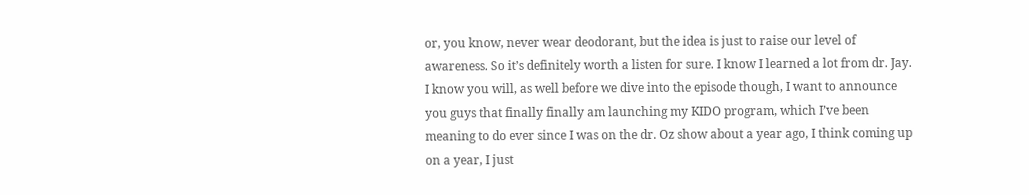or, you know, never wear deodorant, but the idea is just to raise our level of awareness. So it’s definitely worth a listen for sure. I know I learned a lot from dr. Jay. I know you will, as well before we dive into the episode though, I want to announce you guys that finally finally am launching my KIDO program, which I’ve been meaning to do ever since I was on the dr. Oz show about a year ago, I think coming up on a year, I just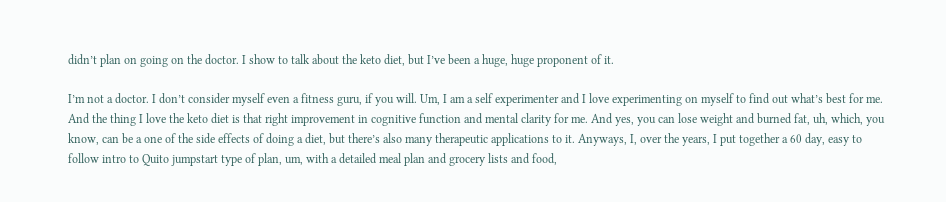didn’t plan on going on the doctor. I show to talk about the keto diet, but I’ve been a huge, huge proponent of it.

I’m not a doctor. I don’t consider myself even a fitness guru, if you will. Um, I am a self experimenter and I love experimenting on myself to find out what’s best for me. And the thing I love the keto diet is that right improvement in cognitive function and mental clarity for me. And yes, you can lose weight and burned fat, uh, which, you know, can be a one of the side effects of doing a diet, but there’s also many therapeutic applications to it. Anyways, I, over the years, I put together a 60 day, easy to follow intro to Quito jumpstart type of plan, um, with a detailed meal plan and grocery lists and food,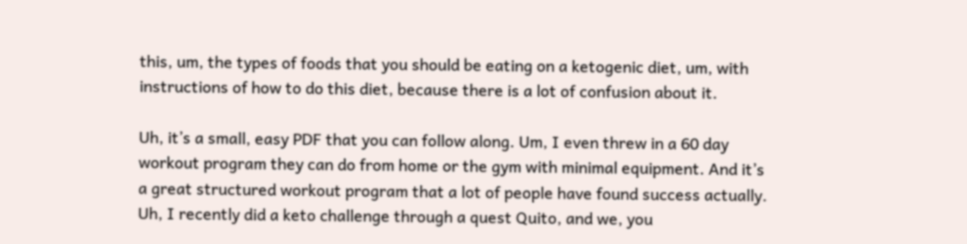this, um, the types of foods that you should be eating on a ketogenic diet, um, with instructions of how to do this diet, because there is a lot of confusion about it.

Uh, it’s a small, easy PDF that you can follow along. Um, I even threw in a 60 day workout program they can do from home or the gym with minimal equipment. And it’s a great structured workout program that a lot of people have found success actually. Uh, I recently did a keto challenge through a quest Quito, and we, you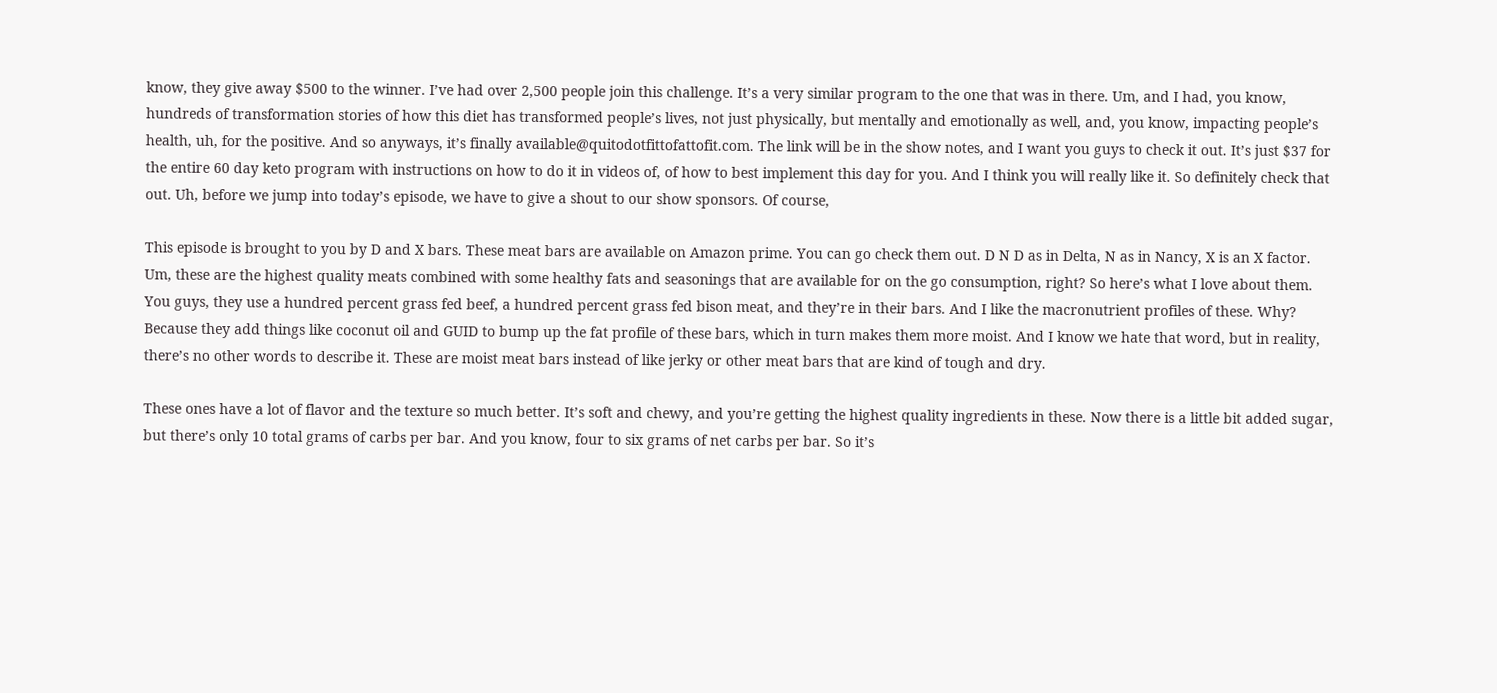know, they give away $500 to the winner. I’ve had over 2,500 people join this challenge. It’s a very similar program to the one that was in there. Um, and I had, you know, hundreds of transformation stories of how this diet has transformed people’s lives, not just physically, but mentally and emotionally as well, and, you know, impacting people’s health, uh, for the positive. And so anyways, it’s finally available@quitodotfittofattofit.com. The link will be in the show notes, and I want you guys to check it out. It’s just $37 for the entire 60 day keto program with instructions on how to do it in videos of, of how to best implement this day for you. And I think you will really like it. So definitely check that out. Uh, before we jump into today’s episode, we have to give a shout to our show sponsors. Of course,

This episode is brought to you by D and X bars. These meat bars are available on Amazon prime. You can go check them out. D N D as in Delta, N as in Nancy, X is an X factor. Um, these are the highest quality meats combined with some healthy fats and seasonings that are available for on the go consumption, right? So here’s what I love about them. You guys, they use a hundred percent grass fed beef, a hundred percent grass fed bison meat, and they’re in their bars. And I like the macronutrient profiles of these. Why? Because they add things like coconut oil and GUID to bump up the fat profile of these bars, which in turn makes them more moist. And I know we hate that word, but in reality, there’s no other words to describe it. These are moist meat bars instead of like jerky or other meat bars that are kind of tough and dry.

These ones have a lot of flavor and the texture so much better. It’s soft and chewy, and you’re getting the highest quality ingredients in these. Now there is a little bit added sugar, but there’s only 10 total grams of carbs per bar. And you know, four to six grams of net carbs per bar. So it’s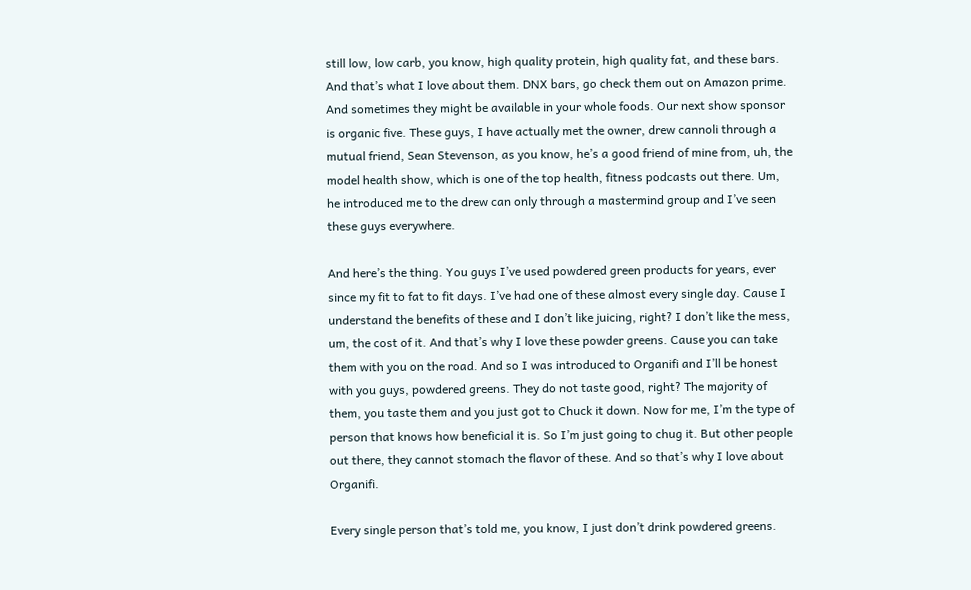still low, low carb, you know, high quality protein, high quality fat, and these bars. And that’s what I love about them. DNX bars, go check them out on Amazon prime. And sometimes they might be available in your whole foods. Our next show sponsor is organic five. These guys, I have actually met the owner, drew cannoli through a mutual friend, Sean Stevenson, as you know, he’s a good friend of mine from, uh, the model health show, which is one of the top health, fitness podcasts out there. Um, he introduced me to the drew can only through a mastermind group and I’ve seen these guys everywhere.

And here’s the thing. You guys I’ve used powdered green products for years, ever since my fit to fat to fit days. I’ve had one of these almost every single day. Cause I understand the benefits of these and I don’t like juicing, right? I don’t like the mess, um, the cost of it. And that’s why I love these powder greens. Cause you can take them with you on the road. And so I was introduced to Organifi and I’ll be honest with you guys, powdered greens. They do not taste good, right? The majority of them, you taste them and you just got to Chuck it down. Now for me, I’m the type of person that knows how beneficial it is. So I’m just going to chug it. But other people out there, they cannot stomach the flavor of these. And so that’s why I love about Organifi.

Every single person that’s told me, you know, I just don’t drink powdered greens.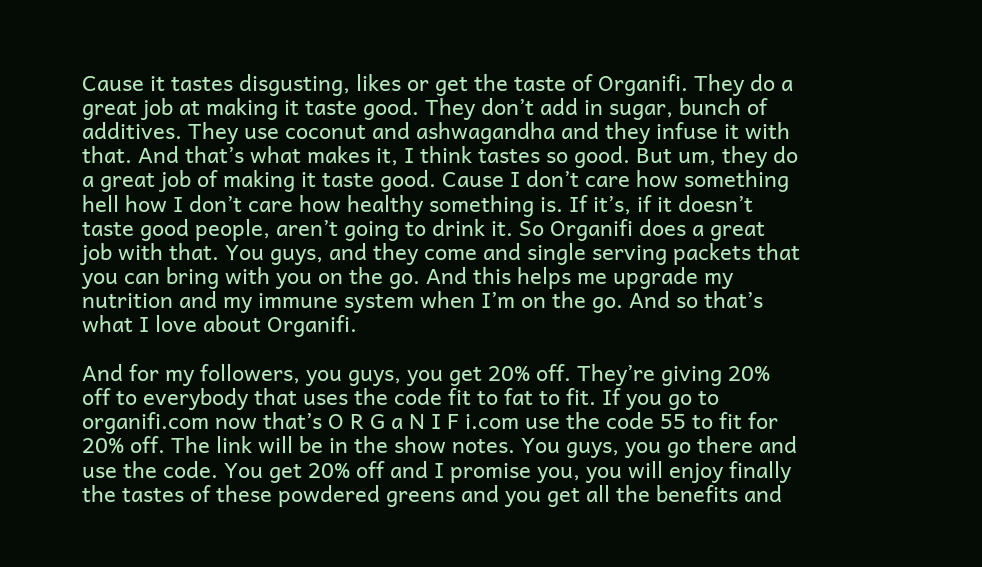Cause it tastes disgusting, likes or get the taste of Organifi. They do a great job at making it taste good. They don’t add in sugar, bunch of additives. They use coconut and ashwagandha and they infuse it with that. And that’s what makes it, I think tastes so good. But um, they do a great job of making it taste good. Cause I don’t care how something hell how I don’t care how healthy something is. If it’s, if it doesn’t taste good people, aren’t going to drink it. So Organifi does a great job with that. You guys, and they come and single serving packets that you can bring with you on the go. And this helps me upgrade my nutrition and my immune system when I’m on the go. And so that’s what I love about Organifi.

And for my followers, you guys, you get 20% off. They’re giving 20% off to everybody that uses the code fit to fat to fit. If you go to organifi.com now that’s O R G a N I F i.com use the code 55 to fit for 20% off. The link will be in the show notes. You guys, you go there and use the code. You get 20% off and I promise you, you will enjoy finally the tastes of these powdered greens and you get all the benefits and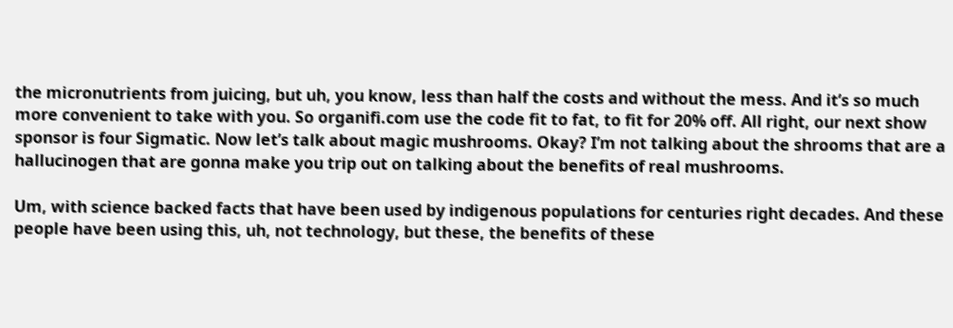the micronutrients from juicing, but uh, you know, less than half the costs and without the mess. And it’s so much more convenient to take with you. So organifi.com use the code fit to fat, to fit for 20% off. All right, our next show sponsor is four Sigmatic. Now let’s talk about magic mushrooms. Okay? I’m not talking about the shrooms that are a hallucinogen that are gonna make you trip out on talking about the benefits of real mushrooms.

Um, with science backed facts that have been used by indigenous populations for centuries right decades. And these people have been using this, uh, not technology, but these, the benefits of these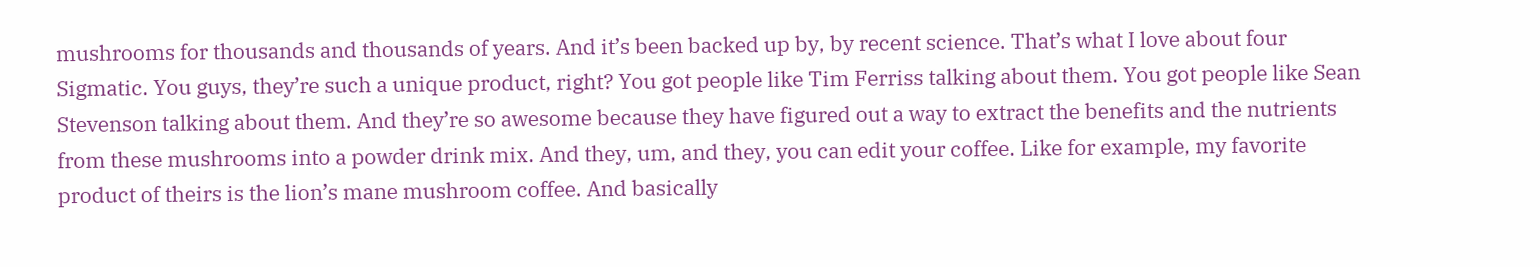mushrooms for thousands and thousands of years. And it’s been backed up by, by recent science. That’s what I love about four Sigmatic. You guys, they’re such a unique product, right? You got people like Tim Ferriss talking about them. You got people like Sean Stevenson talking about them. And they’re so awesome because they have figured out a way to extract the benefits and the nutrients from these mushrooms into a powder drink mix. And they, um, and they, you can edit your coffee. Like for example, my favorite product of theirs is the lion’s mane mushroom coffee. And basically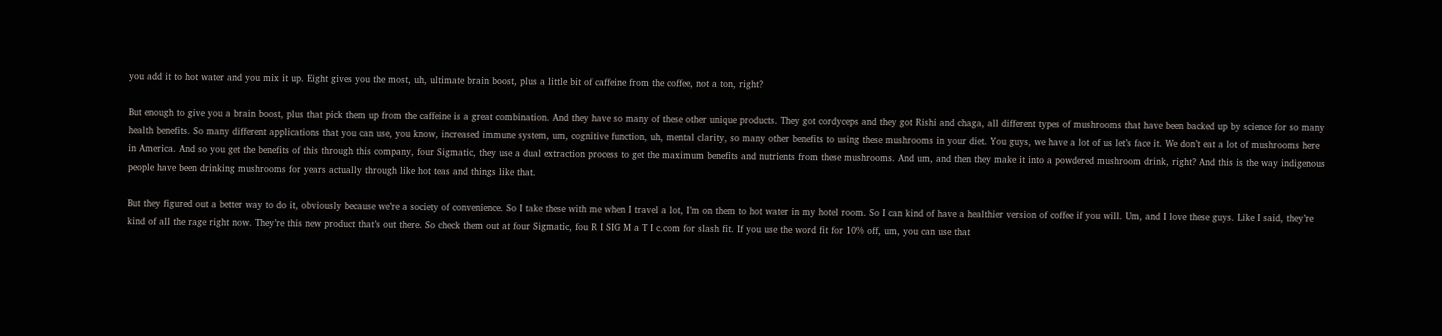you add it to hot water and you mix it up. Eight gives you the most, uh, ultimate brain boost, plus a little bit of caffeine from the coffee, not a ton, right?

But enough to give you a brain boost, plus that pick them up from the caffeine is a great combination. And they have so many of these other unique products. They got cordyceps and they got Rishi and chaga, all different types of mushrooms that have been backed up by science for so many health benefits. So many different applications that you can use, you know, increased immune system, um, cognitive function, uh, mental clarity, so many other benefits to using these mushrooms in your diet. You guys, we have a lot of us let’s face it. We don’t eat a lot of mushrooms here in America. And so you get the benefits of this through this company, four Sigmatic, they use a dual extraction process to get the maximum benefits and nutrients from these mushrooms. And um, and then they make it into a powdered mushroom drink, right? And this is the way indigenous people have been drinking mushrooms for years actually through like hot teas and things like that.

But they figured out a better way to do it, obviously because we’re a society of convenience. So I take these with me when I travel a lot, I’m on them to hot water in my hotel room. So I can kind of have a healthier version of coffee if you will. Um, and I love these guys. Like I said, they’re kind of all the rage right now. They’re this new product that’s out there. So check them out at four Sigmatic, fou R I SIG M a T I c.com for slash fit. If you use the word fit for 10% off, um, you can use that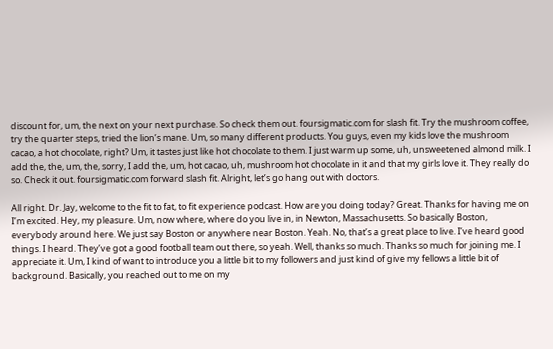discount for, um, the next on your next purchase. So check them out. foursigmatic.com for slash fit. Try the mushroom coffee, try the quarter steps, tried the lion’s mane. Um, so many different products. You guys, even my kids love the mushroom cacao, a hot chocolate, right? Um, it tastes just like hot chocolate to them. I just warm up some, uh, unsweetened almond milk. I add the, the, um, the, sorry, I add the, um, hot cacao, uh, mushroom hot chocolate in it and that my girls love it. They really do so. Check it out. foursigmatic.com forward slash fit. Alright, let’s go hang out with doctors.

All right. Dr. Jay, welcome to the fit to fat, to fit experience podcast. How are you doing today? Great. Thanks for having me on I’m excited. Hey, my pleasure. Um, now where, where do you live in, in Newton, Massachusetts. So basically Boston, everybody around here. We just say Boston or anywhere near Boston. Yeah. No, that’s a great place to live. I’ve heard good things. I heard. They’ve got a good football team out there, so yeah. Well, thanks so much. Thanks so much for joining me. I appreciate it. Um, I kind of want to introduce you a little bit to my followers and just kind of give my fellows a little bit of background. Basically, you reached out to me on my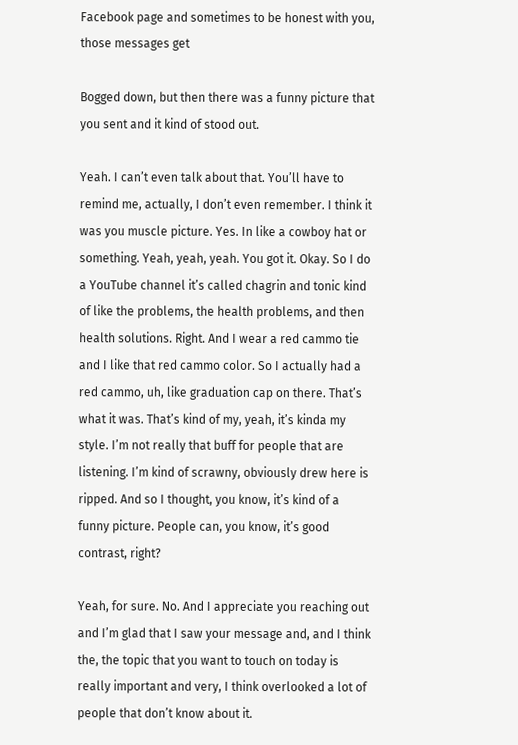Facebook page and sometimes to be honest with you, those messages get

Bogged down, but then there was a funny picture that you sent and it kind of stood out.

Yeah. I can’t even talk about that. You’ll have to remind me, actually, I don’t even remember. I think it was you muscle picture. Yes. In like a cowboy hat or something. Yeah, yeah, yeah. You got it. Okay. So I do a YouTube channel it’s called chagrin and tonic kind of like the problems, the health problems, and then health solutions. Right. And I wear a red cammo tie and I like that red cammo color. So I actually had a red cammo, uh, like graduation cap on there. That’s what it was. That’s kind of my, yeah, it’s kinda my style. I’m not really that buff for people that are listening. I’m kind of scrawny, obviously drew here is ripped. And so I thought, you know, it’s kind of a funny picture. People can, you know, it’s good contrast, right?

Yeah, for sure. No. And I appreciate you reaching out and I’m glad that I saw your message and, and I think the, the topic that you want to touch on today is really important and very, I think overlooked a lot of people that don’t know about it.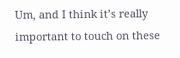Um, and I think it’s really important to touch on these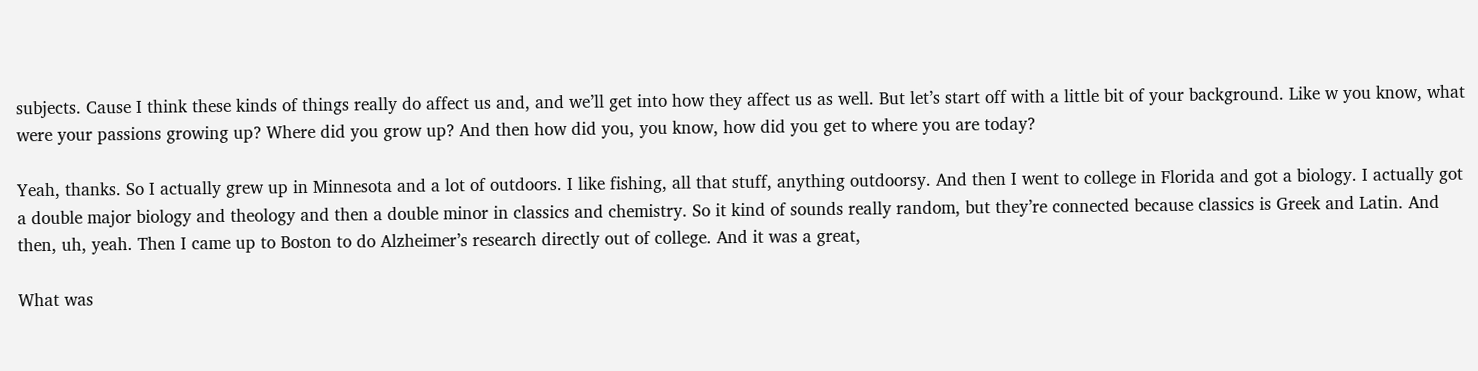subjects. Cause I think these kinds of things really do affect us and, and we’ll get into how they affect us as well. But let’s start off with a little bit of your background. Like w you know, what were your passions growing up? Where did you grow up? And then how did you, you know, how did you get to where you are today?

Yeah, thanks. So I actually grew up in Minnesota and a lot of outdoors. I like fishing, all that stuff, anything outdoorsy. And then I went to college in Florida and got a biology. I actually got a double major biology and theology and then a double minor in classics and chemistry. So it kind of sounds really random, but they’re connected because classics is Greek and Latin. And then, uh, yeah. Then I came up to Boston to do Alzheimer’s research directly out of college. And it was a great,

What was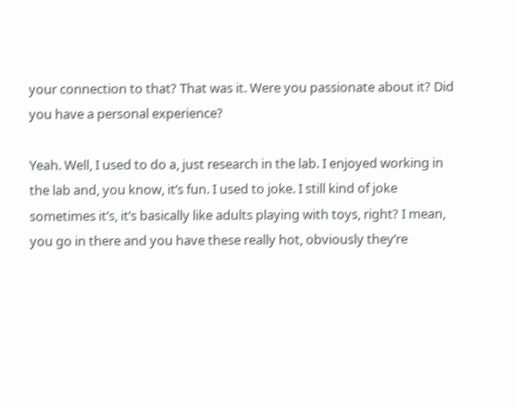your connection to that? That was it. Were you passionate about it? Did you have a personal experience?

Yeah. Well, I used to do a, just research in the lab. I enjoyed working in the lab and, you know, it’s fun. I used to joke. I still kind of joke sometimes it’s, it’s basically like adults playing with toys, right? I mean, you go in there and you have these really hot, obviously they’re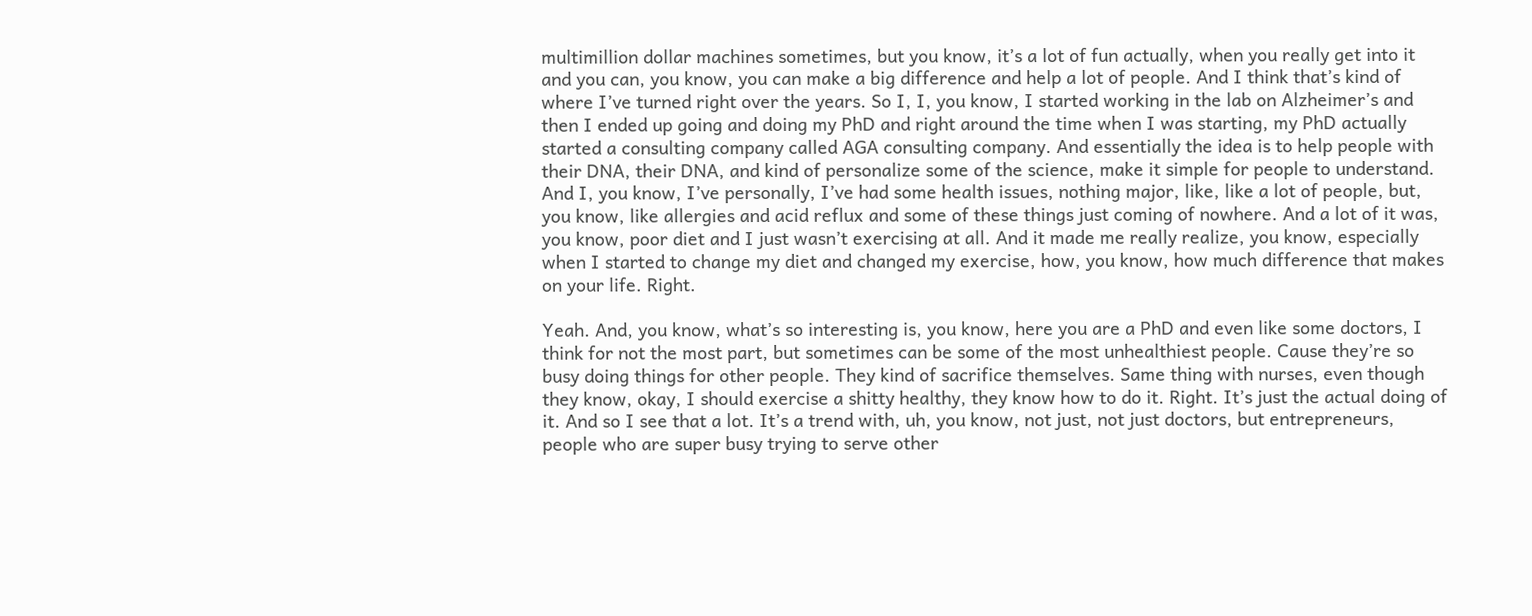multimillion dollar machines sometimes, but you know, it’s a lot of fun actually, when you really get into it and you can, you know, you can make a big difference and help a lot of people. And I think that’s kind of where I’ve turned right over the years. So I, I, you know, I started working in the lab on Alzheimer’s and then I ended up going and doing my PhD and right around the time when I was starting, my PhD actually started a consulting company called AGA consulting company. And essentially the idea is to help people with their DNA, their DNA, and kind of personalize some of the science, make it simple for people to understand. And I, you know, I’ve personally, I’ve had some health issues, nothing major, like, like a lot of people, but, you know, like allergies and acid reflux and some of these things just coming of nowhere. And a lot of it was, you know, poor diet and I just wasn’t exercising at all. And it made me really realize, you know, especially when I started to change my diet and changed my exercise, how, you know, how much difference that makes on your life. Right.

Yeah. And, you know, what’s so interesting is, you know, here you are a PhD and even like some doctors, I think for not the most part, but sometimes can be some of the most unhealthiest people. Cause they’re so busy doing things for other people. They kind of sacrifice themselves. Same thing with nurses, even though they know, okay, I should exercise a shitty healthy, they know how to do it. Right. It’s just the actual doing of it. And so I see that a lot. It’s a trend with, uh, you know, not just, not just doctors, but entrepreneurs, people who are super busy trying to serve other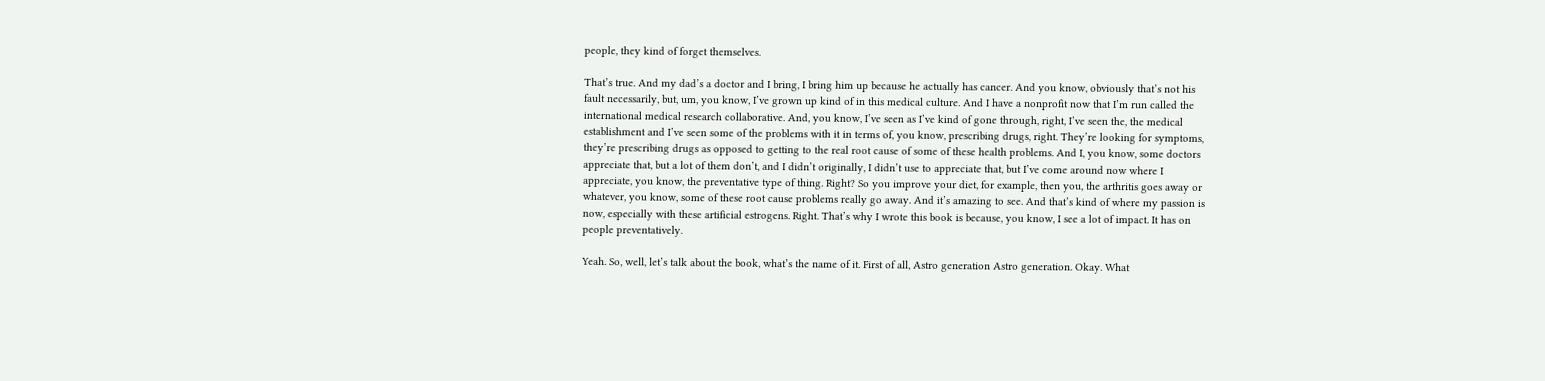people, they kind of forget themselves.

That’s true. And my dad’s a doctor and I bring, I bring him up because he actually has cancer. And you know, obviously that’s not his fault necessarily, but, um, you know, I’ve grown up kind of in this medical culture. And I have a nonprofit now that I’m run called the international medical research collaborative. And, you know, I’ve seen as I’ve kind of gone through, right, I’ve seen the, the medical establishment and I’ve seen some of the problems with it in terms of, you know, prescribing drugs, right. They’re looking for symptoms, they’re prescribing drugs as opposed to getting to the real root cause of some of these health problems. And I, you know, some doctors appreciate that, but a lot of them don’t, and I didn’t originally, I didn’t use to appreciate that, but I’ve come around now where I appreciate, you know, the preventative type of thing. Right? So you improve your diet, for example, then you, the arthritis goes away or whatever, you know, some of these root cause problems really go away. And it’s amazing to see. And that’s kind of where my passion is now, especially with these artificial estrogens. Right. That’s why I wrote this book is because, you know, I see a lot of impact. It has on people preventatively.

Yeah. So, well, let’s talk about the book, what’s the name of it. First of all, Astro generation Astro generation. Okay. What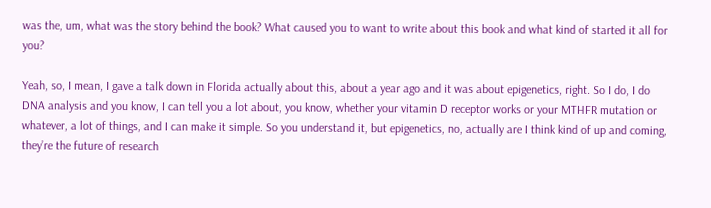was the, um, what was the story behind the book? What caused you to want to write about this book and what kind of started it all for you?

Yeah, so, I mean, I gave a talk down in Florida actually about this, about a year ago and it was about epigenetics, right. So I do, I do DNA analysis and you know, I can tell you a lot about, you know, whether your vitamin D receptor works or your MTHFR mutation or whatever, a lot of things, and I can make it simple. So you understand it, but epigenetics, no, actually are I think kind of up and coming, they’re the future of research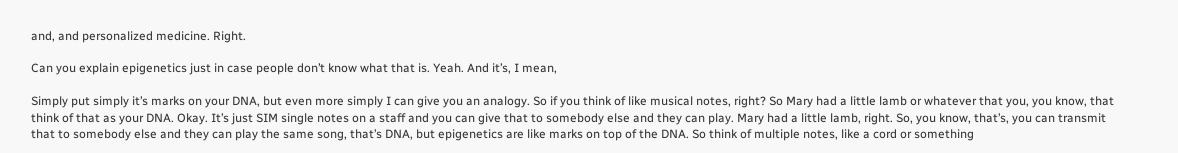and, and personalized medicine. Right.

Can you explain epigenetics just in case people don’t know what that is. Yeah. And it’s, I mean,

Simply put simply it’s marks on your DNA, but even more simply I can give you an analogy. So if you think of like musical notes, right? So Mary had a little lamb or whatever that you, you know, that think of that as your DNA. Okay. It’s just SIM single notes on a staff and you can give that to somebody else and they can play. Mary had a little lamb, right. So, you know, that’s, you can transmit that to somebody else and they can play the same song, that’s DNA, but epigenetics are like marks on top of the DNA. So think of multiple notes, like a cord or something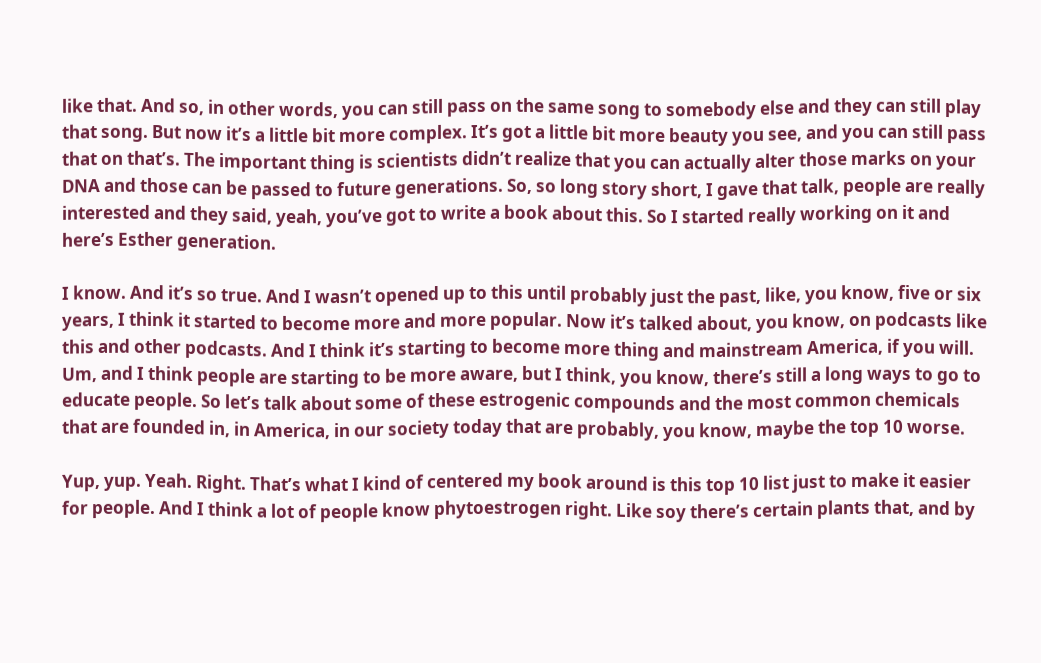like that. And so, in other words, you can still pass on the same song to somebody else and they can still play that song. But now it’s a little bit more complex. It’s got a little bit more beauty you see, and you can still pass that on that’s. The important thing is scientists didn’t realize that you can actually alter those marks on your DNA and those can be passed to future generations. So, so long story short, I gave that talk, people are really interested and they said, yeah, you’ve got to write a book about this. So I started really working on it and here’s Esther generation.

I know. And it’s so true. And I wasn’t opened up to this until probably just the past, like, you know, five or six years, I think it started to become more and more popular. Now it’s talked about, you know, on podcasts like this and other podcasts. And I think it’s starting to become more thing and mainstream America, if you will. Um, and I think people are starting to be more aware, but I think, you know, there’s still a long ways to go to educate people. So let’s talk about some of these estrogenic compounds and the most common chemicals that are founded in, in America, in our society today that are probably, you know, maybe the top 10 worse.

Yup, yup. Yeah. Right. That’s what I kind of centered my book around is this top 10 list just to make it easier for people. And I think a lot of people know phytoestrogen right. Like soy there’s certain plants that, and by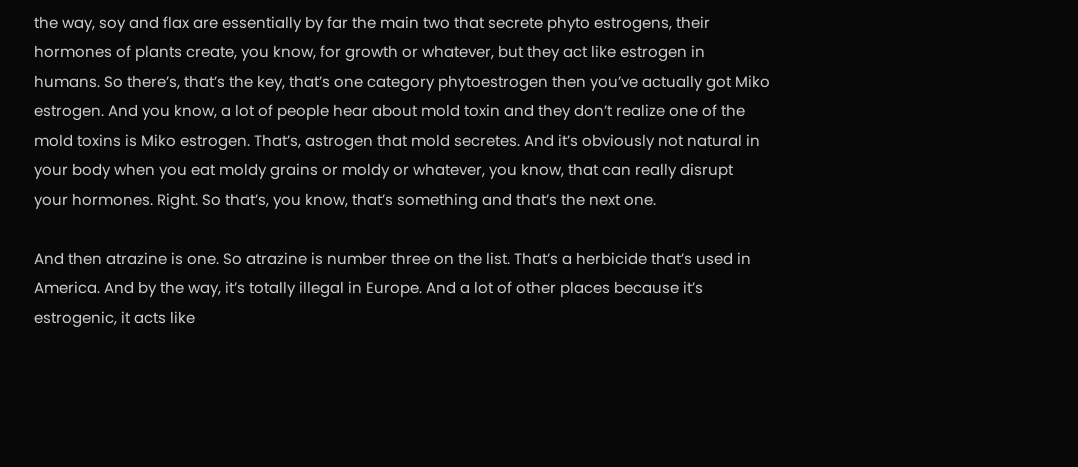the way, soy and flax are essentially by far the main two that secrete phyto estrogens, their hormones of plants create, you know, for growth or whatever, but they act like estrogen in humans. So there’s, that’s the key, that’s one category phytoestrogen then you’ve actually got Miko estrogen. And you know, a lot of people hear about mold toxin and they don’t realize one of the mold toxins is Miko estrogen. That’s, astrogen that mold secretes. And it’s obviously not natural in your body when you eat moldy grains or moldy or whatever, you know, that can really disrupt your hormones. Right. So that’s, you know, that’s something and that’s the next one.

And then atrazine is one. So atrazine is number three on the list. That’s a herbicide that’s used in America. And by the way, it’s totally illegal in Europe. And a lot of other places because it’s estrogenic, it acts like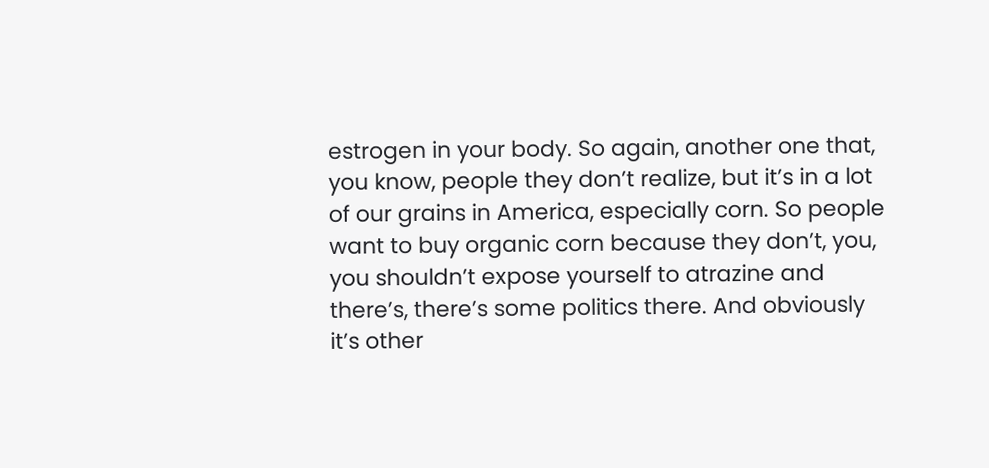estrogen in your body. So again, another one that, you know, people they don’t realize, but it’s in a lot of our grains in America, especially corn. So people want to buy organic corn because they don’t, you, you shouldn’t expose yourself to atrazine and there’s, there’s some politics there. And obviously it’s other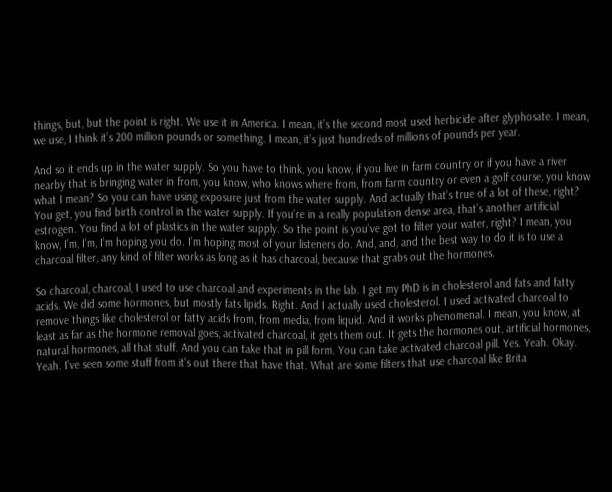things, but, but the point is right. We use it in America. I mean, it’s the second most used herbicide after glyphosate. I mean, we use, I think it’s 200 million pounds or something. I mean, it’s just hundreds of millions of pounds per year.

And so it ends up in the water supply. So you have to think, you know, if you live in farm country or if you have a river nearby that is bringing water in from, you know, who knows where from, from farm country or even a golf course, you know what I mean? So you can have using exposure just from the water supply. And actually that’s true of a lot of these, right? You get, you find birth control in the water supply. If you’re in a really population dense area, that’s another artificial estrogen. You find a lot of plastics in the water supply. So the point is you’ve got to filter your water, right? I mean, you know, I’m, I’m, I’m hoping you do. I’m hoping most of your listeners do. And, and, and the best way to do it is to use a charcoal filter, any kind of filter works as long as it has charcoal, because that grabs out the hormones.

So charcoal, charcoal, I used to use charcoal and experiments in the lab. I get my PhD is in cholesterol and fats and fatty acids. We did some hormones, but mostly fats lipids. Right. And I actually used cholesterol. I used activated charcoal to remove things like cholesterol or fatty acids from, from media, from liquid. And it works phenomenal. I mean, you know, at least as far as the hormone removal goes, activated charcoal, it gets them out. It gets the hormones out, artificial hormones, natural hormones, all that stuff. And you can take that in pill form. You can take activated charcoal pill. Yes. Yeah. Okay. Yeah. I’ve seen some stuff from it’s out there that have that. What are some filters that use charcoal like Brita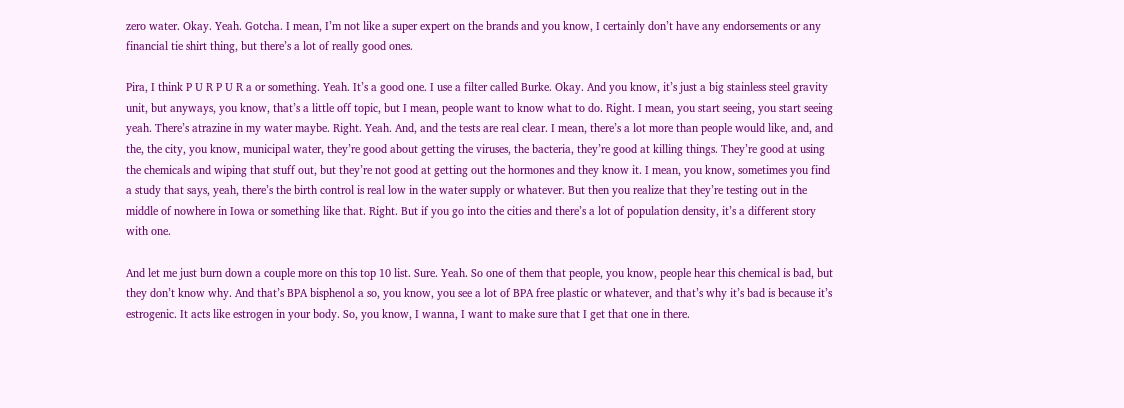zero water. Okay. Yeah. Gotcha. I mean, I’m not like a super expert on the brands and you know, I certainly don’t have any endorsements or any financial tie shirt thing, but there’s a lot of really good ones.

Pira, I think P U R P U R a or something. Yeah. It’s a good one. I use a filter called Burke. Okay. And you know, it’s just a big stainless steel gravity unit, but anyways, you know, that’s a little off topic, but I mean, people want to know what to do. Right. I mean, you start seeing, you start seeing yeah. There’s atrazine in my water maybe. Right. Yeah. And, and the tests are real clear. I mean, there’s a lot more than people would like, and, and the, the city, you know, municipal water, they’re good about getting the viruses, the bacteria, they’re good at killing things. They’re good at using the chemicals and wiping that stuff out, but they’re not good at getting out the hormones and they know it. I mean, you know, sometimes you find a study that says, yeah, there’s the birth control is real low in the water supply or whatever. But then you realize that they’re testing out in the middle of nowhere in Iowa or something like that. Right. But if you go into the cities and there’s a lot of population density, it’s a different story with one.

And let me just burn down a couple more on this top 10 list. Sure. Yeah. So one of them that people, you know, people hear this chemical is bad, but they don’t know why. And that’s BPA bisphenol a so, you know, you see a lot of BPA free plastic or whatever, and that’s why it’s bad is because it’s estrogenic. It acts like estrogen in your body. So, you know, I wanna, I want to make sure that I get that one in there.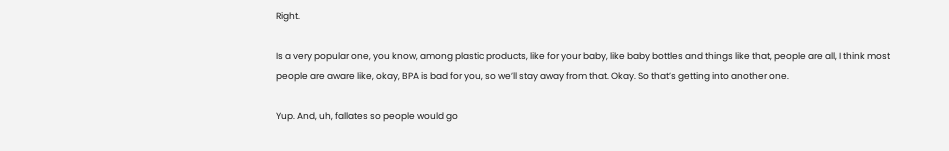Right.

Is a very popular one, you know, among plastic products, like for your baby, like baby bottles and things like that, people are all, I think most people are aware like, okay, BPA is bad for you, so we’ll stay away from that. Okay. So that’s getting into another one.

Yup. And, uh, fallates so people would go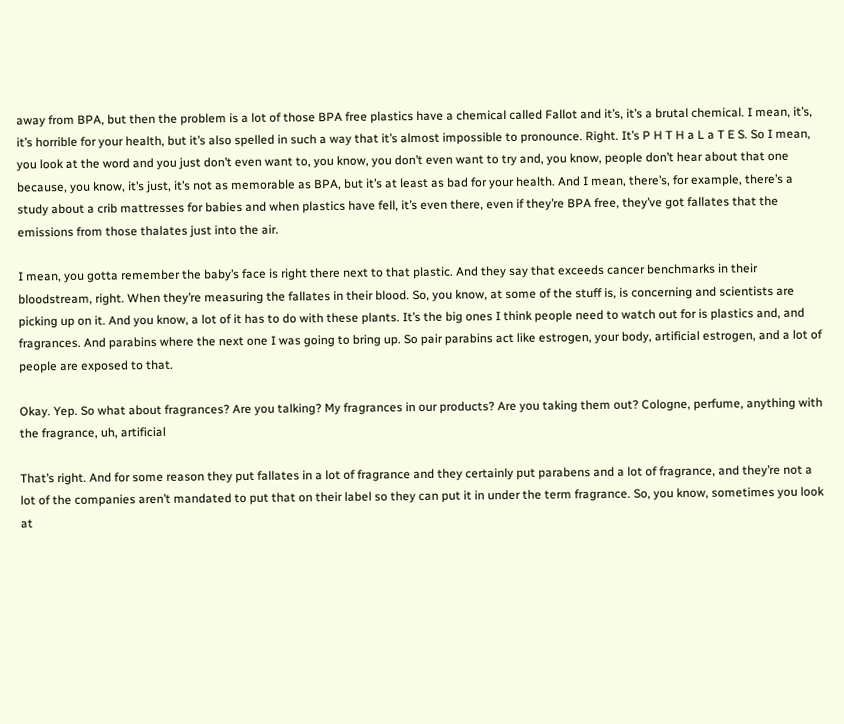away from BPA, but then the problem is a lot of those BPA free plastics have a chemical called Fallot and it’s, it’s a brutal chemical. I mean, it’s, it’s horrible for your health, but it’s also spelled in such a way that it’s almost impossible to pronounce. Right. It’s P H T H a L a T E S. So I mean, you look at the word and you just don’t even want to, you know, you don’t even want to try and, you know, people don’t hear about that one because, you know, it’s just, it’s not as memorable as BPA, but it’s at least as bad for your health. And I mean, there’s, for example, there’s a study about a crib mattresses for babies and when plastics have fell, it’s even there, even if they’re BPA free, they’ve got fallates that the emissions from those thalates just into the air.

I mean, you gotta remember the baby’s face is right there next to that plastic. And they say that exceeds cancer benchmarks in their bloodstream, right. When they’re measuring the fallates in their blood. So, you know, at some of the stuff is, is concerning and scientists are picking up on it. And you know, a lot of it has to do with these plants. It’s the big ones I think people need to watch out for is plastics and, and fragrances. And parabins where the next one I was going to bring up. So pair parabins act like estrogen, your body, artificial estrogen, and a lot of people are exposed to that.

Okay. Yep. So what about fragrances? Are you talking? My fragrances in our products? Are you taking them out? Cologne, perfume, anything with the fragrance, uh, artificial

That’s right. And for some reason they put fallates in a lot of fragrance and they certainly put parabens and a lot of fragrance, and they’re not a lot of the companies aren’t mandated to put that on their label so they can put it in under the term fragrance. So, you know, sometimes you look at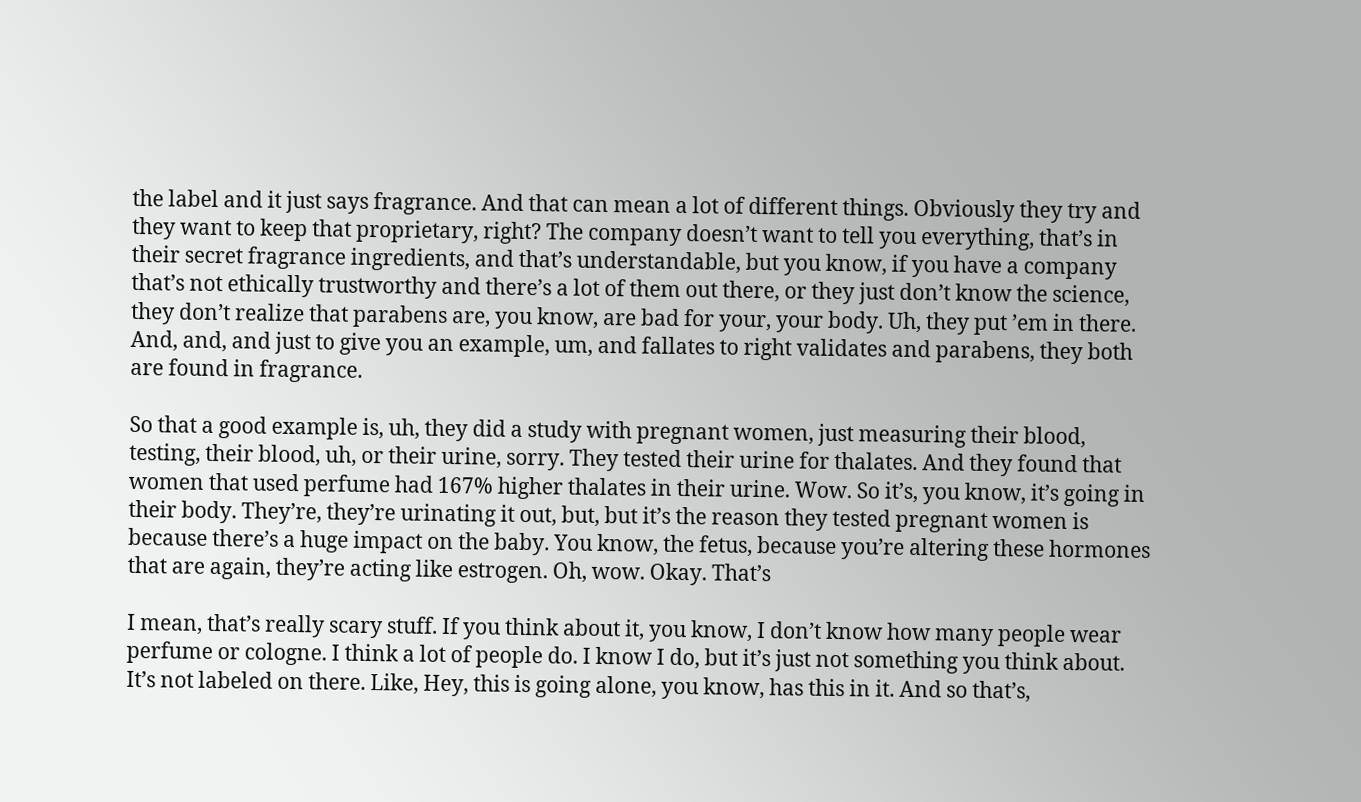the label and it just says fragrance. And that can mean a lot of different things. Obviously they try and they want to keep that proprietary, right? The company doesn’t want to tell you everything, that’s in their secret fragrance ingredients, and that’s understandable, but you know, if you have a company that’s not ethically trustworthy and there’s a lot of them out there, or they just don’t know the science, they don’t realize that parabens are, you know, are bad for your, your body. Uh, they put ’em in there. And, and, and just to give you an example, um, and fallates to right validates and parabens, they both are found in fragrance.

So that a good example is, uh, they did a study with pregnant women, just measuring their blood, testing, their blood, uh, or their urine, sorry. They tested their urine for thalates. And they found that women that used perfume had 167% higher thalates in their urine. Wow. So it’s, you know, it’s going in their body. They’re, they’re urinating it out, but, but it’s the reason they tested pregnant women is because there’s a huge impact on the baby. You know, the fetus, because you’re altering these hormones that are again, they’re acting like estrogen. Oh, wow. Okay. That’s

I mean, that’s really scary stuff. If you think about it, you know, I don’t know how many people wear perfume or cologne. I think a lot of people do. I know I do, but it’s just not something you think about. It’s not labeled on there. Like, Hey, this is going alone, you know, has this in it. And so that’s,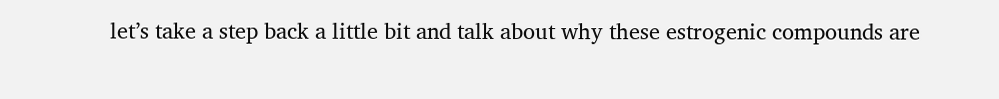let’s take a step back a little bit and talk about why these estrogenic compounds are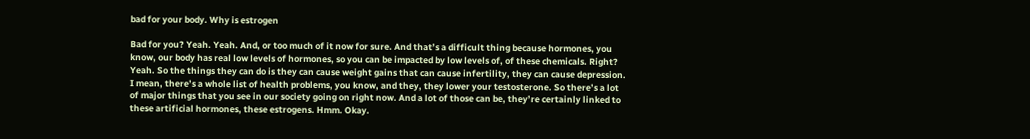bad for your body. Why is estrogen

Bad for you? Yeah. Yeah. And, or too much of it now for sure. And that’s a difficult thing because hormones, you know, our body has real low levels of hormones, so you can be impacted by low levels of, of these chemicals. Right? Yeah. So the things they can do is they can cause weight gains that can cause infertility, they can cause depression. I mean, there’s a whole list of health problems, you know, and they, they lower your testosterone. So there’s a lot of major things that you see in our society going on right now. And a lot of those can be, they’re certainly linked to these artificial hormones, these estrogens. Hmm. Okay.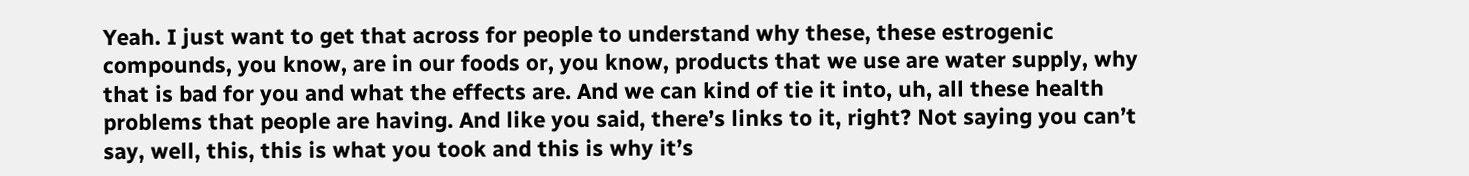Yeah. I just want to get that across for people to understand why these, these estrogenic compounds, you know, are in our foods or, you know, products that we use are water supply, why that is bad for you and what the effects are. And we can kind of tie it into, uh, all these health problems that people are having. And like you said, there’s links to it, right? Not saying you can’t say, well, this, this is what you took and this is why it’s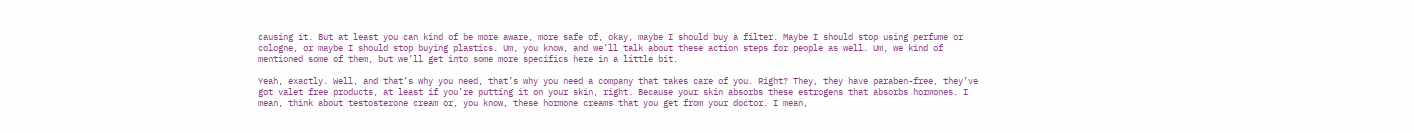causing it. But at least you can kind of be more aware, more safe of, okay, maybe I should buy a filter. Maybe I should stop using perfume or cologne, or maybe I should stop buying plastics. Um, you know, and we’ll talk about these action steps for people as well. Um, we kind of mentioned some of them, but we’ll get into some more specifics here in a little bit.

Yeah, exactly. Well, and that’s why you need, that’s why you need a company that takes care of you. Right? They, they have paraben-free, they’ve got valet free products, at least if you’re putting it on your skin, right. Because your skin absorbs these estrogens that absorbs hormones. I mean, think about testosterone cream or, you know, these hormone creams that you get from your doctor. I mean,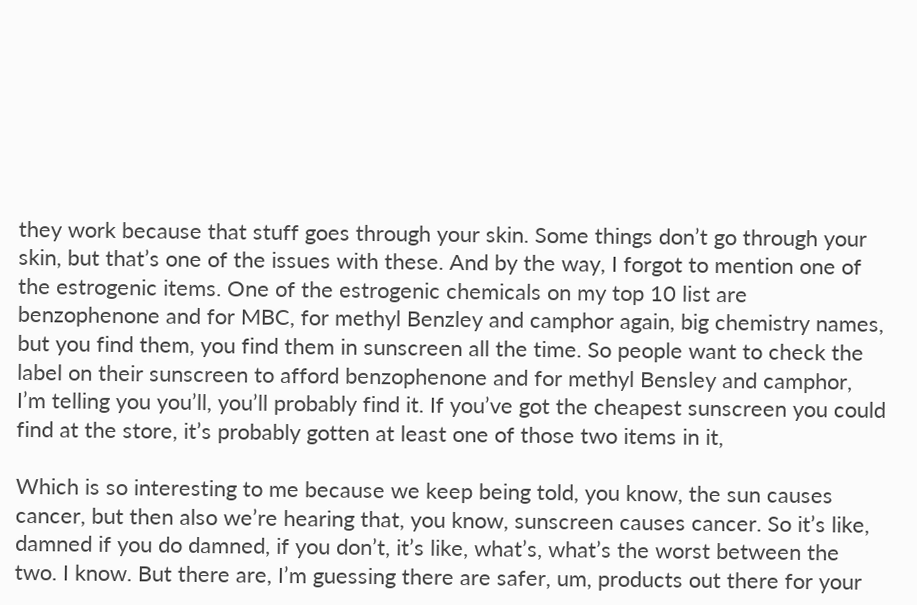they work because that stuff goes through your skin. Some things don’t go through your skin, but that’s one of the issues with these. And by the way, I forgot to mention one of the estrogenic items. One of the estrogenic chemicals on my top 10 list are benzophenone and for MBC, for methyl Benzley and camphor again, big chemistry names, but you find them, you find them in sunscreen all the time. So people want to check the label on their sunscreen to afford benzophenone and for methyl Bensley and camphor, I’m telling you you’ll, you’ll probably find it. If you’ve got the cheapest sunscreen you could find at the store, it’s probably gotten at least one of those two items in it,

Which is so interesting to me because we keep being told, you know, the sun causes cancer, but then also we’re hearing that, you know, sunscreen causes cancer. So it’s like, damned if you do damned, if you don’t, it’s like, what’s, what’s the worst between the two. I know. But there are, I’m guessing there are safer, um, products out there for your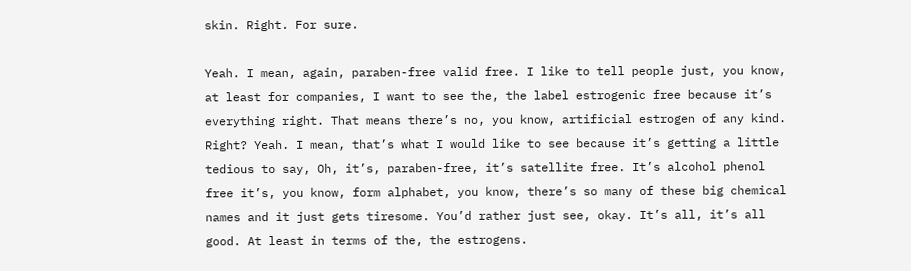skin. Right. For sure.

Yeah. I mean, again, paraben-free valid free. I like to tell people just, you know, at least for companies, I want to see the, the label estrogenic free because it’s everything right. That means there’s no, you know, artificial estrogen of any kind. Right? Yeah. I mean, that’s what I would like to see because it’s getting a little tedious to say, Oh, it’s, paraben-free, it’s satellite free. It’s alcohol phenol free it’s, you know, form alphabet, you know, there’s so many of these big chemical names and it just gets tiresome. You’d rather just see, okay. It’s all, it’s all good. At least in terms of the, the estrogens.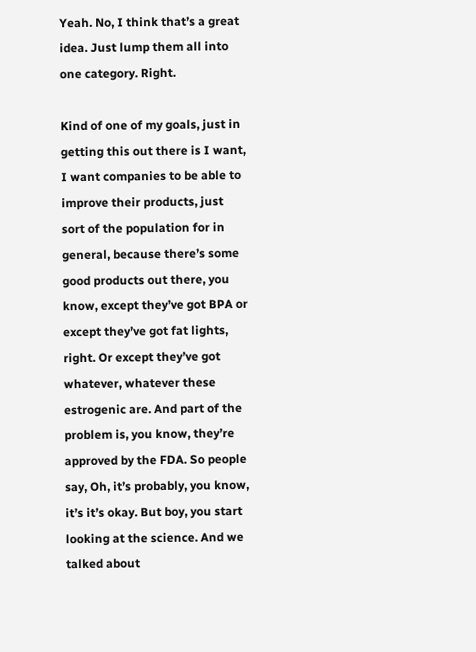Yeah. No, I think that’s a great idea. Just lump them all into one category. Right.

Kind of one of my goals, just in getting this out there is I want, I want companies to be able to improve their products, just sort of the population for in general, because there’s some good products out there, you know, except they’ve got BPA or except they’ve got fat lights, right. Or except they’ve got whatever, whatever these estrogenic are. And part of the problem is, you know, they’re approved by the FDA. So people say, Oh, it’s probably, you know, it’s it’s okay. But boy, you start looking at the science. And we talked about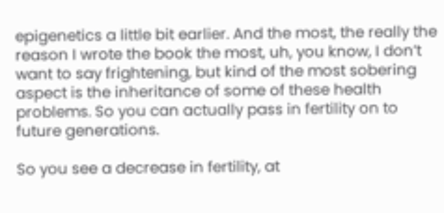epigenetics a little bit earlier. And the most, the really the reason I wrote the book the most, uh, you know, I don’t want to say frightening, but kind of the most sobering aspect is the inheritance of some of these health problems. So you can actually pass in fertility on to future generations.

So you see a decrease in fertility, at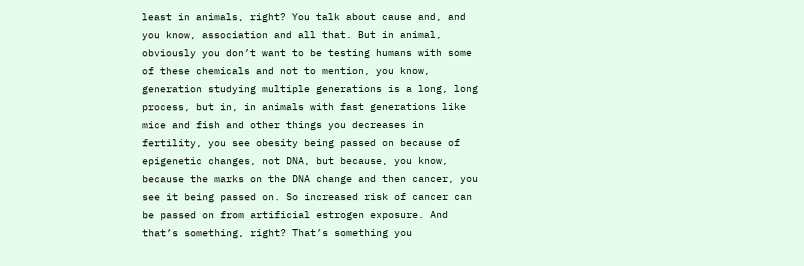least in animals, right? You talk about cause and, and you know, association and all that. But in animal, obviously you don’t want to be testing humans with some of these chemicals and not to mention, you know, generation studying multiple generations is a long, long process, but in, in animals with fast generations like mice and fish and other things you decreases in fertility, you see obesity being passed on because of epigenetic changes, not DNA, but because, you know, because the marks on the DNA change and then cancer, you see it being passed on. So increased risk of cancer can be passed on from artificial estrogen exposure. And that’s something, right? That’s something you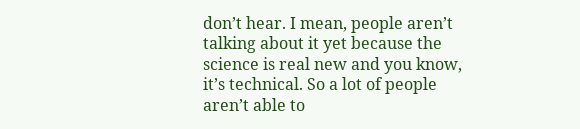don’t hear. I mean, people aren’t talking about it yet because the science is real new and you know, it’s technical. So a lot of people aren’t able to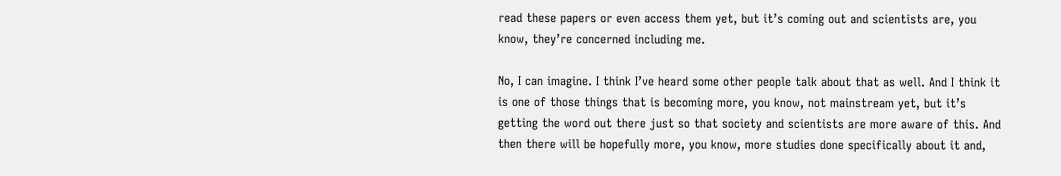read these papers or even access them yet, but it’s coming out and scientists are, you know, they’re concerned including me.

No, I can imagine. I think I’ve heard some other people talk about that as well. And I think it is one of those things that is becoming more, you know, not mainstream yet, but it’s getting the word out there just so that society and scientists are more aware of this. And then there will be hopefully more, you know, more studies done specifically about it and,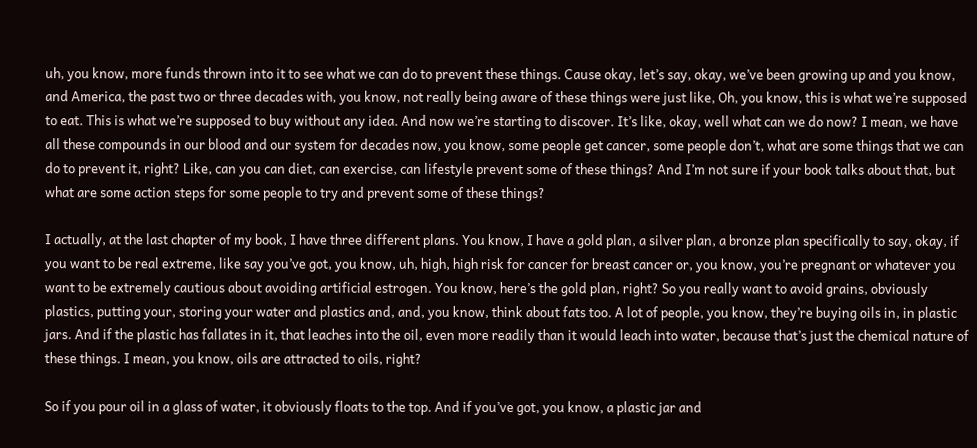uh, you know, more funds thrown into it to see what we can do to prevent these things. Cause okay, let’s say, okay, we’ve been growing up and you know, and America, the past two or three decades with, you know, not really being aware of these things were just like, Oh, you know, this is what we’re supposed to eat. This is what we’re supposed to buy without any idea. And now we’re starting to discover. It’s like, okay, well what can we do now? I mean, we have all these compounds in our blood and our system for decades now, you know, some people get cancer, some people don’t, what are some things that we can do to prevent it, right? Like, can you can diet, can exercise, can lifestyle prevent some of these things? And I’m not sure if your book talks about that, but what are some action steps for some people to try and prevent some of these things?

I actually, at the last chapter of my book, I have three different plans. You know, I have a gold plan, a silver plan, a bronze plan specifically to say, okay, if you want to be real extreme, like say you’ve got, you know, uh, high, high risk for cancer for breast cancer or, you know, you’re pregnant or whatever you want to be extremely cautious about avoiding artificial estrogen. You know, here’s the gold plan, right? So you really want to avoid grains, obviously plastics, putting your, storing your water and plastics and, and, you know, think about fats too. A lot of people, you know, they’re buying oils in, in plastic jars. And if the plastic has fallates in it, that leaches into the oil, even more readily than it would leach into water, because that’s just the chemical nature of these things. I mean, you know, oils are attracted to oils, right?

So if you pour oil in a glass of water, it obviously floats to the top. And if you’ve got, you know, a plastic jar and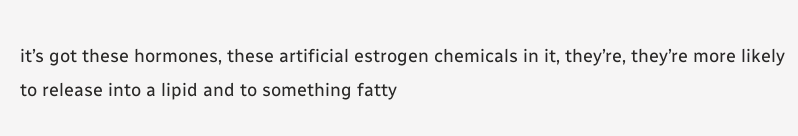it’s got these hormones, these artificial estrogen chemicals in it, they’re, they’re more likely to release into a lipid and to something fatty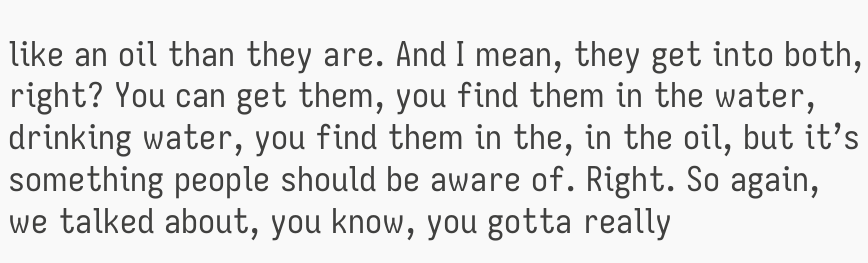like an oil than they are. And I mean, they get into both, right? You can get them, you find them in the water, drinking water, you find them in the, in the oil, but it’s something people should be aware of. Right. So again, we talked about, you know, you gotta really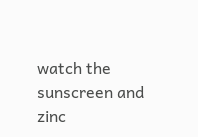watch the sunscreen and zinc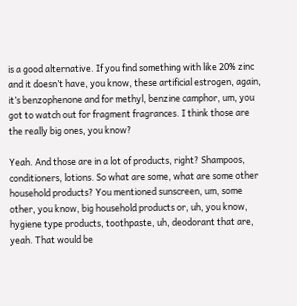is a good alternative. If you find something with like 20% zinc and it doesn’t have, you know, these artificial estrogen, again, it’s benzophenone and for methyl, benzine camphor, um, you got to watch out for fragment fragrances. I think those are the really big ones, you know?

Yeah. And those are in a lot of products, right? Shampoos, conditioners, lotions. So what are some, what are some other household products? You mentioned sunscreen, um, some other, you know, big household products or, uh, you know, hygiene type products, toothpaste, uh, deodorant that are, yeah. That would be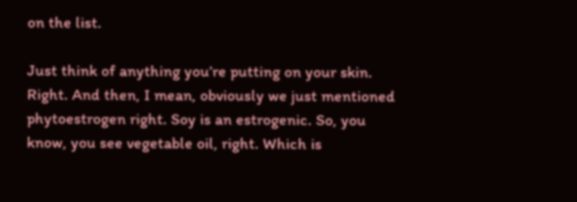on the list.

Just think of anything you’re putting on your skin. Right. And then, I mean, obviously we just mentioned phytoestrogen right. Soy is an estrogenic. So, you know, you see vegetable oil, right. Which is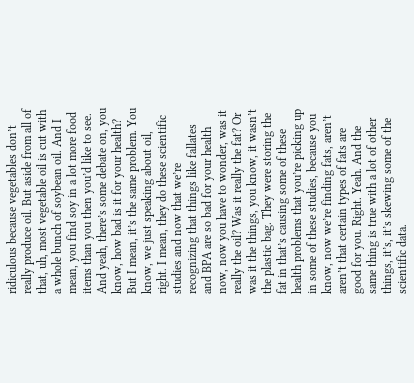ridiculous because vegetables don’t really produce oil. But aside from all of that, uh, most vegetable oil is cut with a whole bunch of soybean oil. And I mean, you find soy in a lot more food items than you then you’d like to see. And yeah, there’s some debate on, you know, how bad is it for your health? But I mean, it’s the same problem. You know, we just speaking about oil, right. I mean, they do these scientific studies and now that we’re recognizing that things like fallates and BPA are so bad for your health now, now you have to wonder, was it really the oil? Was it really the fat? Or was it the things, you know, it wasn’t the plastic bag. They were storing the fat in that’s causing some of these health problems that you’re picking up in some of these studies, because you know, now we’re finding fats, aren’t aren’t that certain types of fats are good for you. Right. Yeah. And the same thing is true with a lot of other things, it’s, it’s skewing some of the scientific data.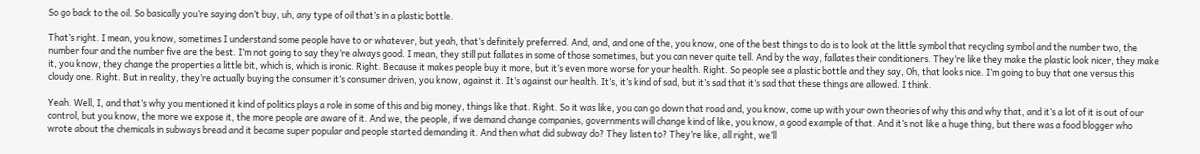So go back to the oil. So basically you’re saying don’t buy, uh, any type of oil that’s in a plastic bottle.

That’s right. I mean, you know, sometimes I understand some people have to or whatever, but yeah, that’s definitely preferred. And, and, and one of the, you know, one of the best things to do is to look at the little symbol that recycling symbol and the number two, the number four and the number five are the best. I’m not going to say they’re always good. I mean, they still put fallates in some of those sometimes, but you can never quite tell. And by the way, fallates their conditioners. They’re like they make the plastic look nicer, they make it, you know, they change the properties a little bit, which is, which is ironic. Right. Because it makes people buy it more, but it’s even more worse for your health. Right. So people see a plastic bottle and they say, Oh, that looks nice. I’m going to buy that one versus this cloudy one. Right. But in reality, they’re actually buying the consumer it’s consumer driven, you know, against it. It’s against our health. It’s, it’s kind of sad, but it’s sad that it’s sad that these things are allowed. I think.

Yeah. Well, I, and that’s why you mentioned it kind of politics plays a role in some of this and big money, things like that. Right. So it was like, you can go down that road and, you know, come up with your own theories of why this and why that, and it’s a lot of it is out of our control, but you know, the more we expose it, the more people are aware of it. And we, the people, if we demand change companies, governments will change kind of like, you know, a good example of that. And it’s not like a huge thing, but there was a food blogger who wrote about the chemicals in subways bread and it became super popular and people started demanding it. And then what did subway do? They listen to? They’re like, all right, we’ll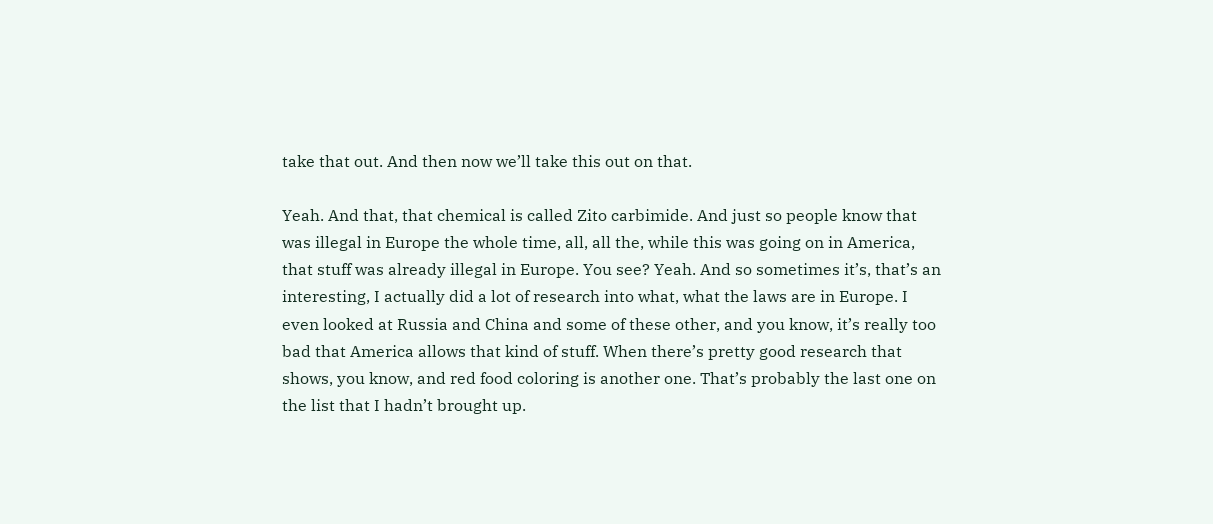take that out. And then now we’ll take this out on that.

Yeah. And that, that chemical is called Zito carbimide. And just so people know that was illegal in Europe the whole time, all, all the, while this was going on in America, that stuff was already illegal in Europe. You see? Yeah. And so sometimes it’s, that’s an interesting, I actually did a lot of research into what, what the laws are in Europe. I even looked at Russia and China and some of these other, and you know, it’s really too bad that America allows that kind of stuff. When there’s pretty good research that shows, you know, and red food coloring is another one. That’s probably the last one on the list that I hadn’t brought up.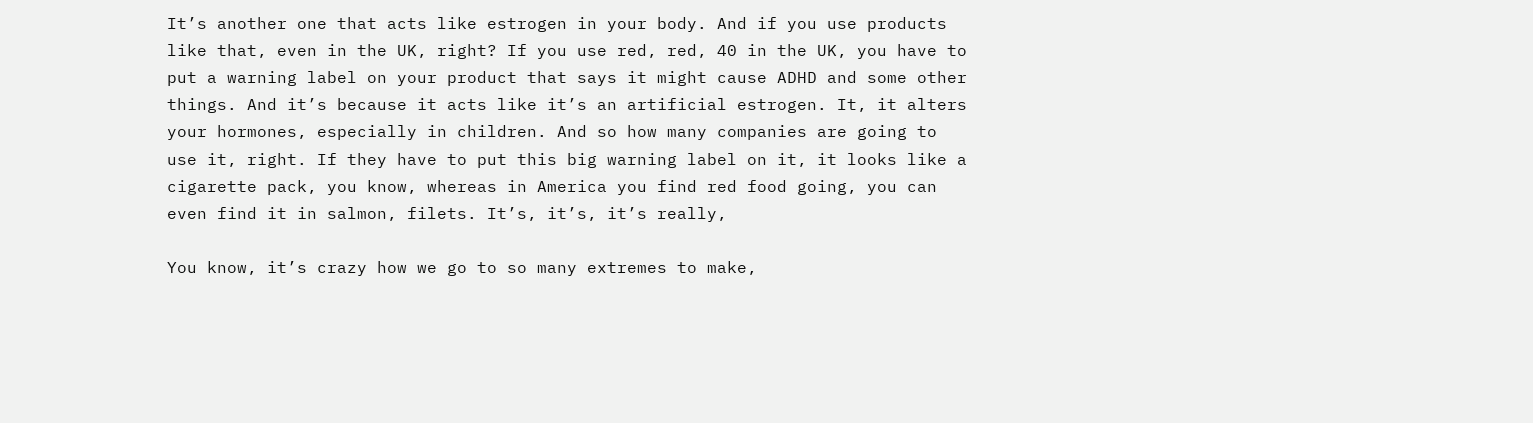It’s another one that acts like estrogen in your body. And if you use products like that, even in the UK, right? If you use red, red, 40 in the UK, you have to put a warning label on your product that says it might cause ADHD and some other things. And it’s because it acts like it’s an artificial estrogen. It, it alters your hormones, especially in children. And so how many companies are going to use it, right. If they have to put this big warning label on it, it looks like a cigarette pack, you know, whereas in America you find red food going, you can even find it in salmon, filets. It’s, it’s, it’s really,

You know, it’s crazy how we go to so many extremes to make,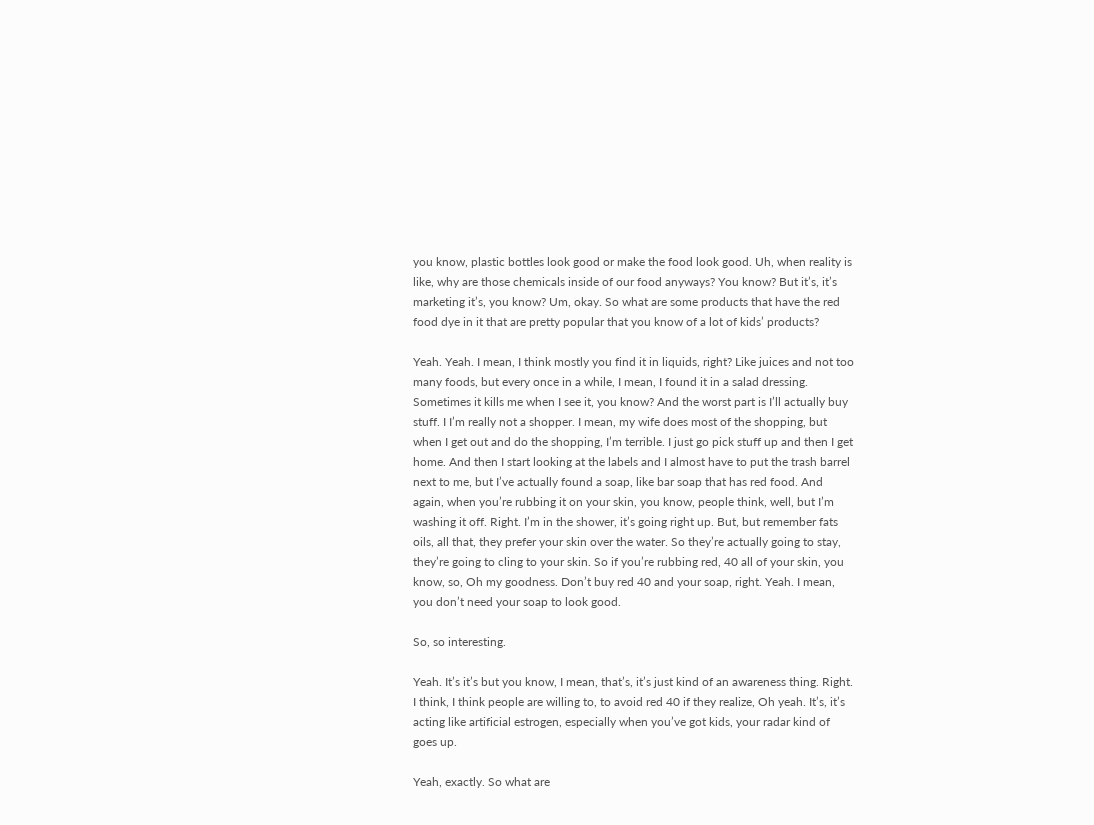you know, plastic bottles look good or make the food look good. Uh, when reality is like, why are those chemicals inside of our food anyways? You know? But it’s, it’s marketing it’s, you know? Um, okay. So what are some products that have the red food dye in it that are pretty popular that you know of a lot of kids’ products?

Yeah. Yeah. I mean, I think mostly you find it in liquids, right? Like juices and not too many foods, but every once in a while, I mean, I found it in a salad dressing. Sometimes it kills me when I see it, you know? And the worst part is I’ll actually buy stuff. I I’m really not a shopper. I mean, my wife does most of the shopping, but when I get out and do the shopping, I’m terrible. I just go pick stuff up and then I get home. And then I start looking at the labels and I almost have to put the trash barrel next to me, but I’ve actually found a soap, like bar soap that has red food. And again, when you’re rubbing it on your skin, you know, people think, well, but I’m washing it off. Right. I’m in the shower, it’s going right up. But, but remember fats oils, all that, they prefer your skin over the water. So they’re actually going to stay, they’re going to cling to your skin. So if you’re rubbing red, 40 all of your skin, you know, so, Oh my goodness. Don’t buy red 40 and your soap, right. Yeah. I mean, you don’t need your soap to look good.

So, so interesting.

Yeah. It’s it’s but you know, I mean, that’s, it’s just kind of an awareness thing. Right. I think, I think people are willing to, to avoid red 40 if they realize, Oh yeah. It’s, it’s acting like artificial estrogen, especially when you’ve got kids, your radar kind of goes up.

Yeah, exactly. So what are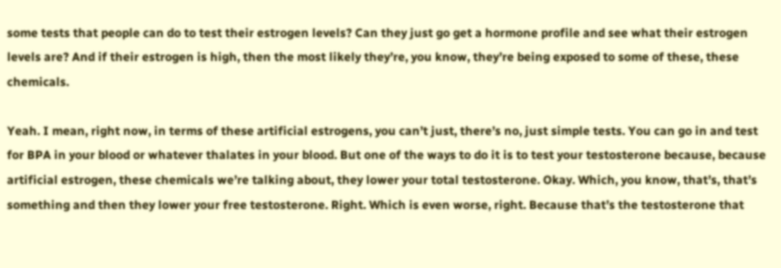some tests that people can do to test their estrogen levels? Can they just go get a hormone profile and see what their estrogen levels are? And if their estrogen is high, then the most likely they’re, you know, they’re being exposed to some of these, these chemicals.

Yeah. I mean, right now, in terms of these artificial estrogens, you can’t just, there’s no, just simple tests. You can go in and test for BPA in your blood or whatever thalates in your blood. But one of the ways to do it is to test your testosterone because, because artificial estrogen, these chemicals we’re talking about, they lower your total testosterone. Okay. Which, you know, that’s, that’s something and then they lower your free testosterone. Right. Which is even worse, right. Because that’s the testosterone that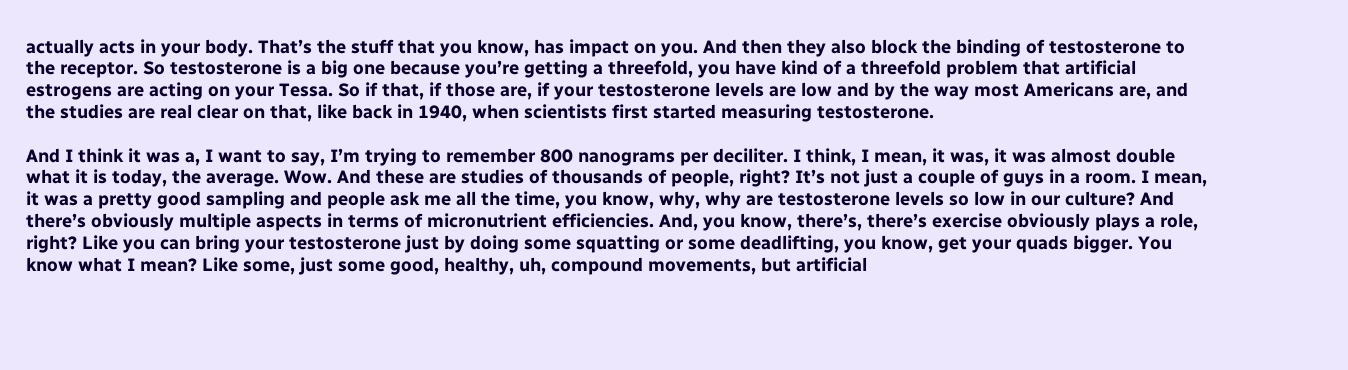actually acts in your body. That’s the stuff that you know, has impact on you. And then they also block the binding of testosterone to the receptor. So testosterone is a big one because you’re getting a threefold, you have kind of a threefold problem that artificial estrogens are acting on your Tessa. So if that, if those are, if your testosterone levels are low and by the way most Americans are, and the studies are real clear on that, like back in 1940, when scientists first started measuring testosterone.

And I think it was a, I want to say, I’m trying to remember 800 nanograms per deciliter. I think, I mean, it was, it was almost double what it is today, the average. Wow. And these are studies of thousands of people, right? It’s not just a couple of guys in a room. I mean, it was a pretty good sampling and people ask me all the time, you know, why, why are testosterone levels so low in our culture? And there’s obviously multiple aspects in terms of micronutrient efficiencies. And, you know, there’s, there’s exercise obviously plays a role, right? Like you can bring your testosterone just by doing some squatting or some deadlifting, you know, get your quads bigger. You know what I mean? Like some, just some good, healthy, uh, compound movements, but artificial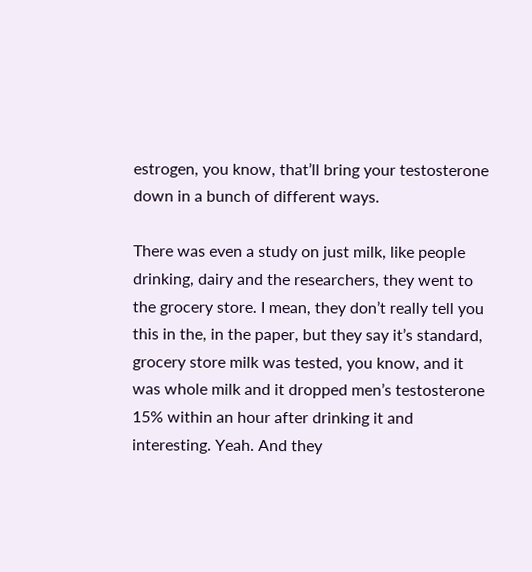estrogen, you know, that’ll bring your testosterone down in a bunch of different ways.

There was even a study on just milk, like people drinking, dairy and the researchers, they went to the grocery store. I mean, they don’t really tell you this in the, in the paper, but they say it’s standard, grocery store milk was tested, you know, and it was whole milk and it dropped men’s testosterone 15% within an hour after drinking it and interesting. Yeah. And they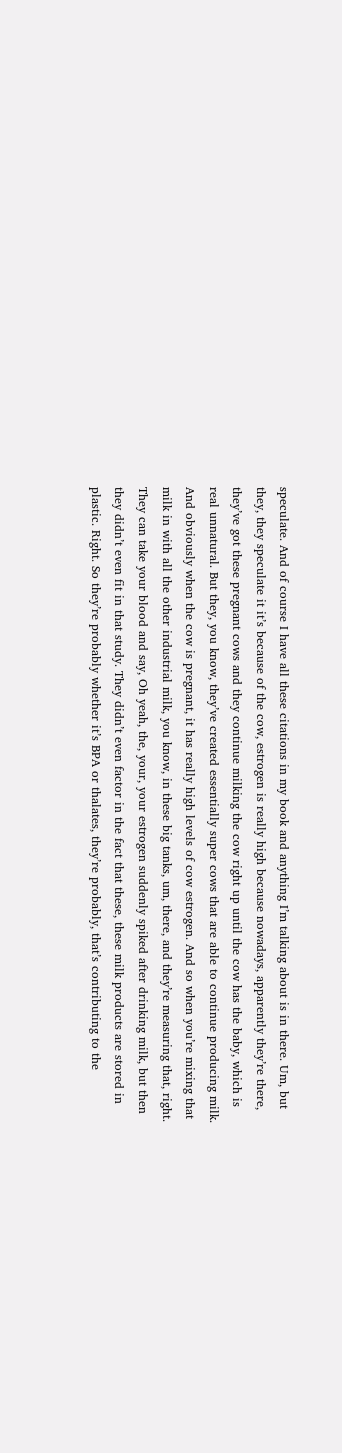speculate. And of course I have all these citations in my book and anything I’m talking about is in there. Um, but they, they speculate it it’s because of the cow, estrogen is really high because nowadays, apparently they’re there, they’ve got these pregnant cows and they continue milking the cow right up until the cow has the baby, which is real unnatural. But they, you know, they’ve created essentially super cows that are able to continue producing milk. And obviously when the cow is pregnant, it has really high levels of cow estrogen. And so when you’re mixing that milk in with all the other industrial milk, you know, in these big tanks, um, there, and they’re measuring that, right. They can take your blood and say, Oh yeah, the, your, your estrogen suddenly spiked after drinking milk, but then they didn’t even fit in that study. They didn’t even factor in the fact that these, these milk products are stored in plastic. Right. So they’re probably whether it’s BPA or thalates, they’re probably, that’s contributing to the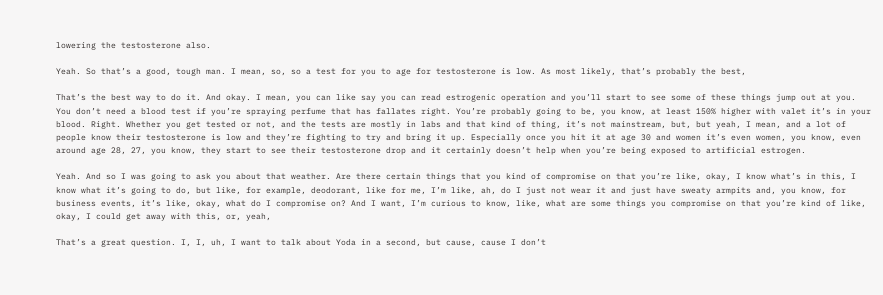lowering the testosterone also.

Yeah. So that’s a good, tough man. I mean, so, so a test for you to age for testosterone is low. As most likely, that’s probably the best,

That’s the best way to do it. And okay. I mean, you can like say you can read estrogenic operation and you’ll start to see some of these things jump out at you. You don’t need a blood test if you’re spraying perfume that has fallates right. You’re probably going to be, you know, at least 150% higher with valet it’s in your blood. Right. Whether you get tested or not, and the tests are mostly in labs and that kind of thing, it’s not mainstream, but, but yeah, I mean, and a lot of people know their testosterone is low and they’re fighting to try and bring it up. Especially once you hit it at age 30 and women it’s even women, you know, even around age 28, 27, you know, they start to see their testosterone drop and it certainly doesn’t help when you’re being exposed to artificial estrogen.

Yeah. And so I was going to ask you about that weather. Are there certain things that you kind of compromise on that you’re like, okay, I know what’s in this, I know what it’s going to do, but like, for example, deodorant, like for me, I’m like, ah, do I just not wear it and just have sweaty armpits and, you know, for business events, it’s like, okay, what do I compromise on? And I want, I’m curious to know, like, what are some things you compromise on that you’re kind of like, okay, I could get away with this, or, yeah,

That’s a great question. I, I, uh, I want to talk about Yoda in a second, but cause, cause I don’t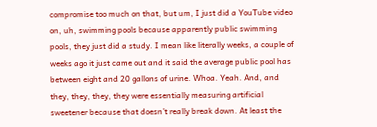compromise too much on that, but um, I just did a YouTube video on, uh, swimming pools because apparently public swimming pools, they just did a study. I mean like literally weeks, a couple of weeks ago it just came out and it said the average public pool has between eight and 20 gallons of urine. Whoa. Yeah. And, and they, they, they, they were essentially measuring artificial sweetener because that doesn’t really break down. At least the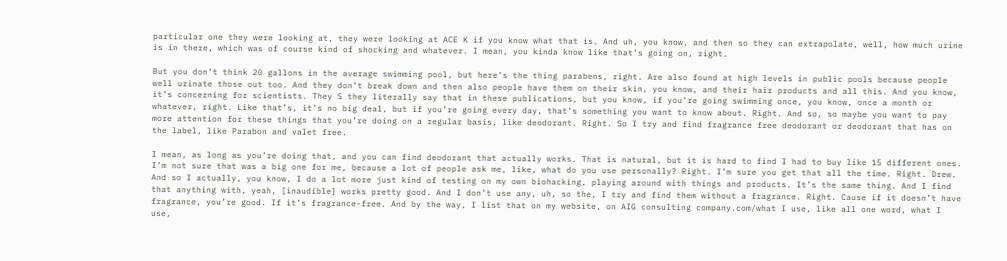particular one they were looking at, they were looking at ACE K if you know what that is. And uh, you know, and then so they can extrapolate, well, how much urine is in there, which was of course kind of shocking and whatever. I mean, you kinda know like that’s going on, right.

But you don’t think 20 gallons in the average swimming pool, but here’s the thing parabens, right. Are also found at high levels in public pools because people well urinate those out too. And they don’t break down and then also people have them on their skin, you know, and their hair products and all this. And you know, it’s concerning for scientists. They S they literally say that in these publications, but you know, if you’re going swimming once, you know, once a month or whatever, right. Like that’s, it’s no big deal, but if you’re going every day, that’s something you want to know about. Right. And so, so maybe you want to pay more attention for these things that you’re doing on a regular basis, like deodorant. Right. So I try and find fragrance free deodorant or deodorant that has on the label, like Parabon and valet free.

I mean, as long as you’re doing that, and you can find deodorant that actually works. That is natural, but it is hard to find I had to buy like 15 different ones. I’m not sure that was a big one for me, because a lot of people ask me, like, what do you use personally? Right. I’m sure you get that all the time. Right. Drew. And so I actually, you know, I do a lot more just kind of testing on my own biohacking, playing around with things and products. It’s the same thing. And I find that anything with, yeah, [inaudible] works pretty good. And I don’t use any, uh, so the, I try and find them without a fragrance. Right. Cause if it doesn’t have fragrance, you’re good. If it’s fragrance-free. And by the way, I list that on my website, on AIG consulting company.com/what I use, like all one word, what I use,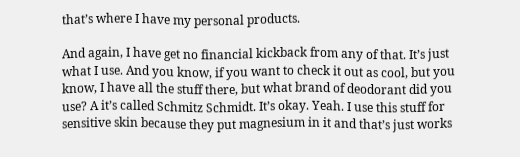that’s where I have my personal products.

And again, I have get no financial kickback from any of that. It’s just what I use. And you know, if you want to check it out as cool, but you know, I have all the stuff there, but what brand of deodorant did you use? A it’s called Schmitz Schmidt. It’s okay. Yeah. I use this stuff for sensitive skin because they put magnesium in it and that’s just works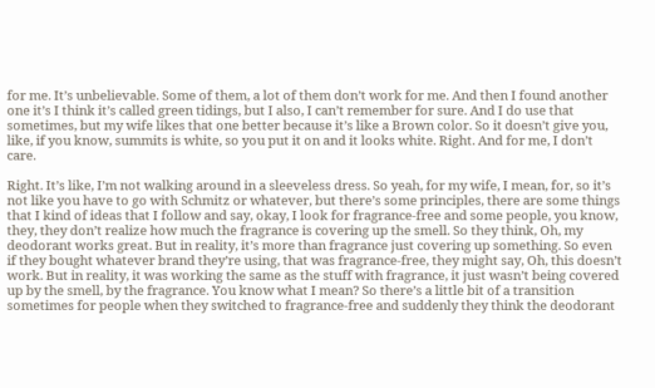for me. It’s unbelievable. Some of them, a lot of them don’t work for me. And then I found another one it’s I think it’s called green tidings, but I also, I can’t remember for sure. And I do use that sometimes, but my wife likes that one better because it’s like a Brown color. So it doesn’t give you, like, if you know, summits is white, so you put it on and it looks white. Right. And for me, I don’t care.

Right. It’s like, I’m not walking around in a sleeveless dress. So yeah, for my wife, I mean, for, so it’s not like you have to go with Schmitz or whatever, but there’s some principles, there are some things that I kind of ideas that I follow and say, okay, I look for fragrance-free and some people, you know, they, they don’t realize how much the fragrance is covering up the smell. So they think, Oh, my deodorant works great. But in reality, it’s more than fragrance just covering up something. So even if they bought whatever brand they’re using, that was fragrance-free, they might say, Oh, this doesn’t work. But in reality, it was working the same as the stuff with fragrance, it just wasn’t being covered up by the smell, by the fragrance. You know what I mean? So there’s a little bit of a transition sometimes for people when they switched to fragrance-free and suddenly they think the deodorant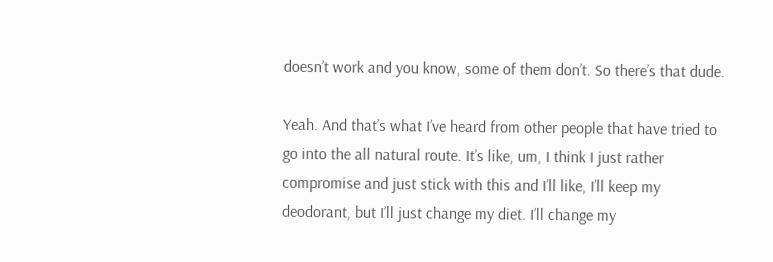doesn’t work and you know, some of them don’t. So there’s that dude.

Yeah. And that’s what I’ve heard from other people that have tried to go into the all natural route. It’s like, um, I think I just rather compromise and just stick with this and I’ll like, I’ll keep my deodorant, but I’ll just change my diet. I’ll change my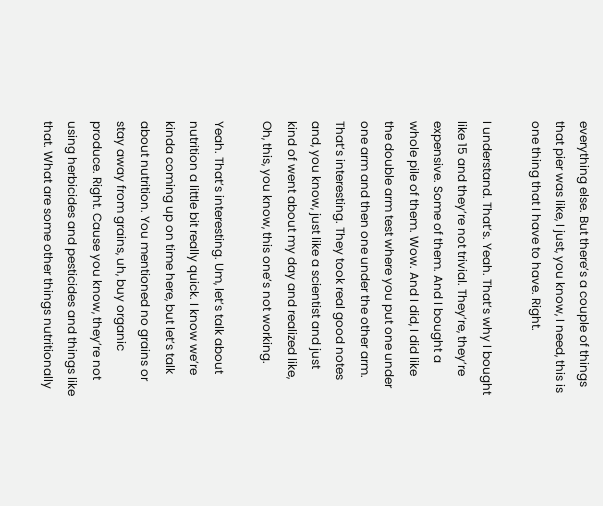everything else. But there’s a couple of things that pier was like, I just, you know, I need, this is one thing that I have to have. Right.

I understand. That’s. Yeah. That’s why I bought like 15 and they’re not trivial. They’re, they’re expensive. Some of them. And I bought a whole pile of them. Wow. And I did, I did like the double arm test where you put one under one arm and then one under the other arm. That’s interesting. They took real good notes and, you know, just like a scientist and just kind of went about my day and realized like, Oh, this, you know, this one’s not working.

Yeah. That’s interesting. Um, let’s talk about nutrition a little bit really quick. I know we’re kinda coming up on time here, but let’s talk about nutrition. You mentioned no grains or stay away from grains, uh, buy organic produce. Right. Cause you know, they’re not using herbicides and pesticides and things like that. What are some other things nutritionally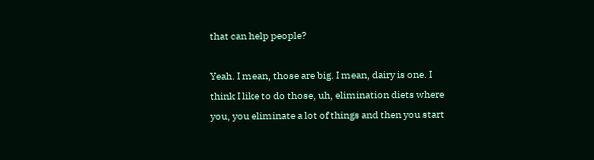that can help people?

Yeah. I mean, those are big. I mean, dairy is one. I think I like to do those, uh, elimination diets where you, you eliminate a lot of things and then you start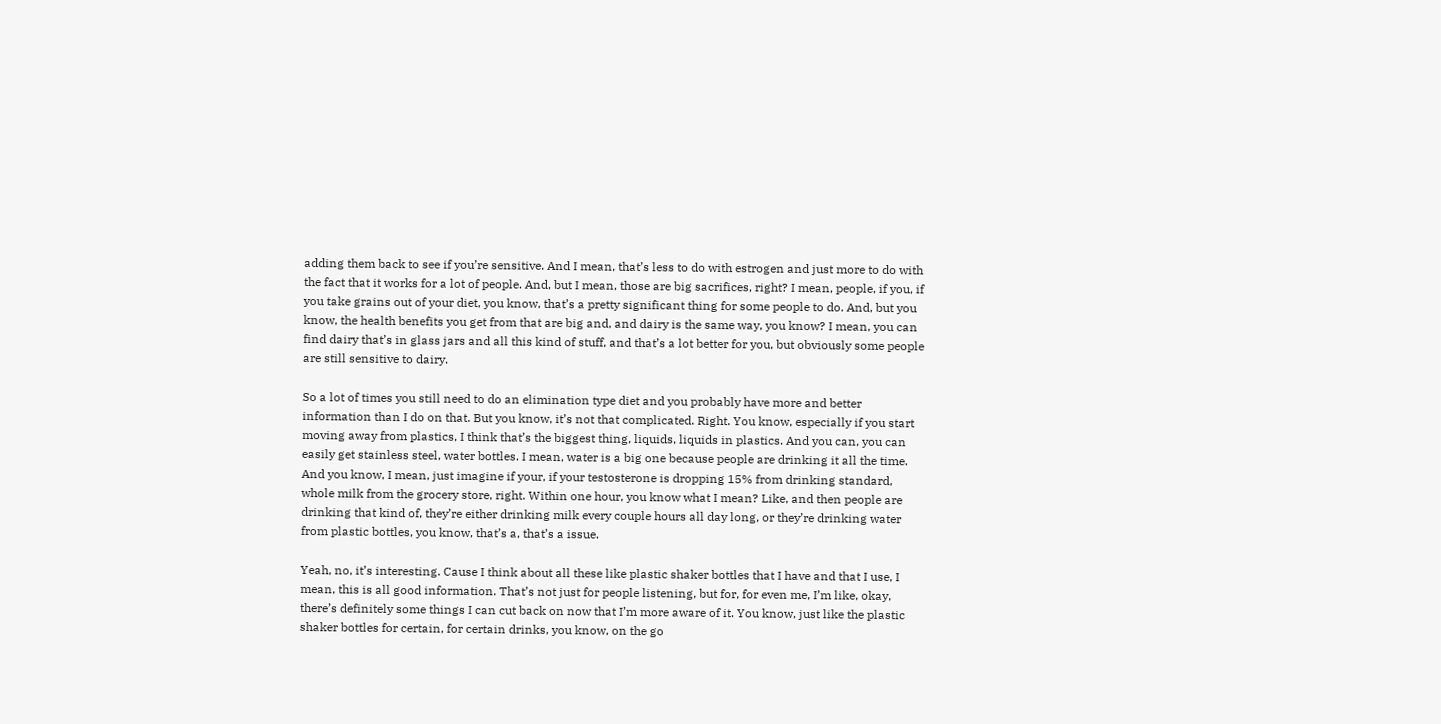adding them back to see if you’re sensitive. And I mean, that’s less to do with estrogen and just more to do with the fact that it works for a lot of people. And, but I mean, those are big sacrifices, right? I mean, people, if you, if you take grains out of your diet, you know, that’s a pretty significant thing for some people to do. And, but you know, the health benefits you get from that are big and, and dairy is the same way, you know? I mean, you can find dairy that’s in glass jars and all this kind of stuff, and that’s a lot better for you, but obviously some people are still sensitive to dairy.

So a lot of times you still need to do an elimination type diet and you probably have more and better information than I do on that. But you know, it’s not that complicated. Right. You know, especially if you start moving away from plastics, I think that’s the biggest thing, liquids, liquids in plastics. And you can, you can easily get stainless steel, water bottles. I mean, water is a big one because people are drinking it all the time. And you know, I mean, just imagine if your, if your testosterone is dropping 15% from drinking standard, whole milk from the grocery store, right. Within one hour, you know what I mean? Like, and then people are drinking that kind of, they’re either drinking milk every couple hours all day long, or they’re drinking water from plastic bottles, you know, that’s a, that’s a issue.

Yeah, no, it’s interesting. Cause I think about all these like plastic shaker bottles that I have and that I use, I mean, this is all good information. That’s not just for people listening, but for, for even me, I’m like, okay, there’s definitely some things I can cut back on now that I’m more aware of it. You know, just like the plastic shaker bottles for certain, for certain drinks, you know, on the go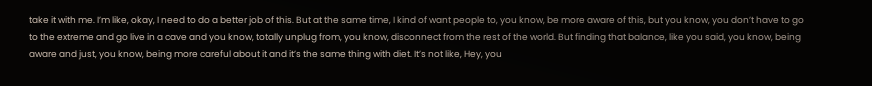take it with me. I’m like, okay, I need to do a better job of this. But at the same time, I kind of want people to, you know, be more aware of this, but you know, you don’t have to go to the extreme and go live in a cave and you know, totally unplug from, you know, disconnect from the rest of the world. But finding that balance, like you said, you know, being aware and just, you know, being more careful about it and it’s the same thing with diet. It’s not like, Hey, you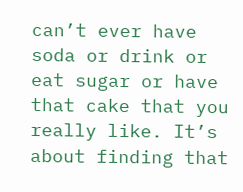can’t ever have soda or drink or eat sugar or have that cake that you really like. It’s about finding that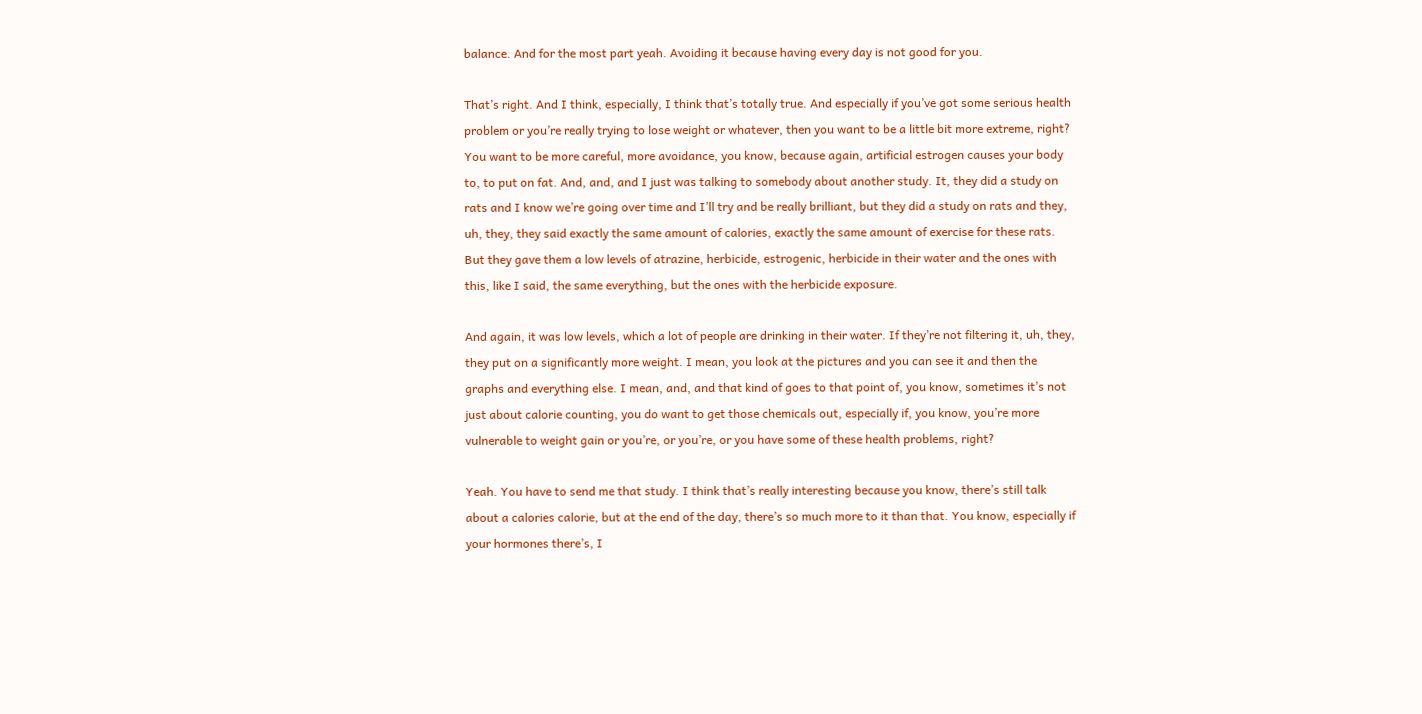balance. And for the most part yeah. Avoiding it because having every day is not good for you.

That’s right. And I think, especially, I think that’s totally true. And especially if you’ve got some serious health problem or you’re really trying to lose weight or whatever, then you want to be a little bit more extreme, right? You want to be more careful, more avoidance, you know, because again, artificial estrogen causes your body to, to put on fat. And, and, and I just was talking to somebody about another study. It, they did a study on rats and I know we’re going over time and I’ll try and be really brilliant, but they did a study on rats and they, uh, they, they said exactly the same amount of calories, exactly the same amount of exercise for these rats. But they gave them a low levels of atrazine, herbicide, estrogenic, herbicide in their water and the ones with this, like I said, the same everything, but the ones with the herbicide exposure.

And again, it was low levels, which a lot of people are drinking in their water. If they’re not filtering it, uh, they, they put on a significantly more weight. I mean, you look at the pictures and you can see it and then the graphs and everything else. I mean, and, and that kind of goes to that point of, you know, sometimes it’s not just about calorie counting, you do want to get those chemicals out, especially if, you know, you’re more vulnerable to weight gain or you’re, or you’re, or you have some of these health problems, right?

Yeah. You have to send me that study. I think that’s really interesting because you know, there’s still talk about a calories calorie, but at the end of the day, there’s so much more to it than that. You know, especially if your hormones there’s, I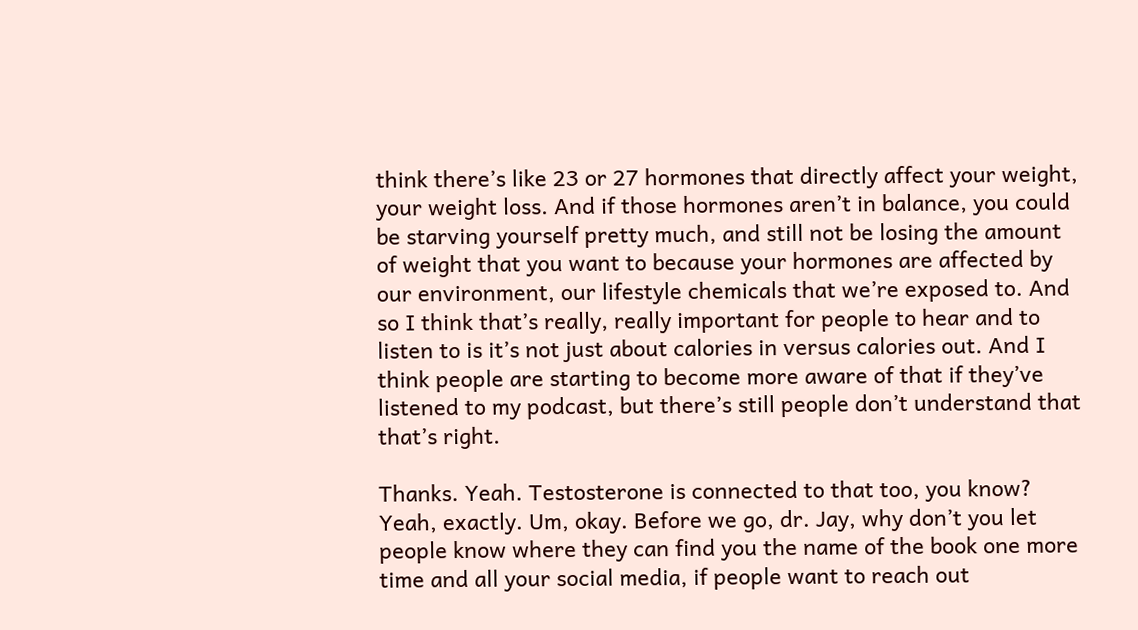think there’s like 23 or 27 hormones that directly affect your weight, your weight loss. And if those hormones aren’t in balance, you could be starving yourself pretty much, and still not be losing the amount of weight that you want to because your hormones are affected by our environment, our lifestyle chemicals that we’re exposed to. And so I think that’s really, really important for people to hear and to listen to is it’s not just about calories in versus calories out. And I think people are starting to become more aware of that if they’ve listened to my podcast, but there’s still people don’t understand that that’s right.

Thanks. Yeah. Testosterone is connected to that too, you know? Yeah, exactly. Um, okay. Before we go, dr. Jay, why don’t you let people know where they can find you the name of the book one more time and all your social media, if people want to reach out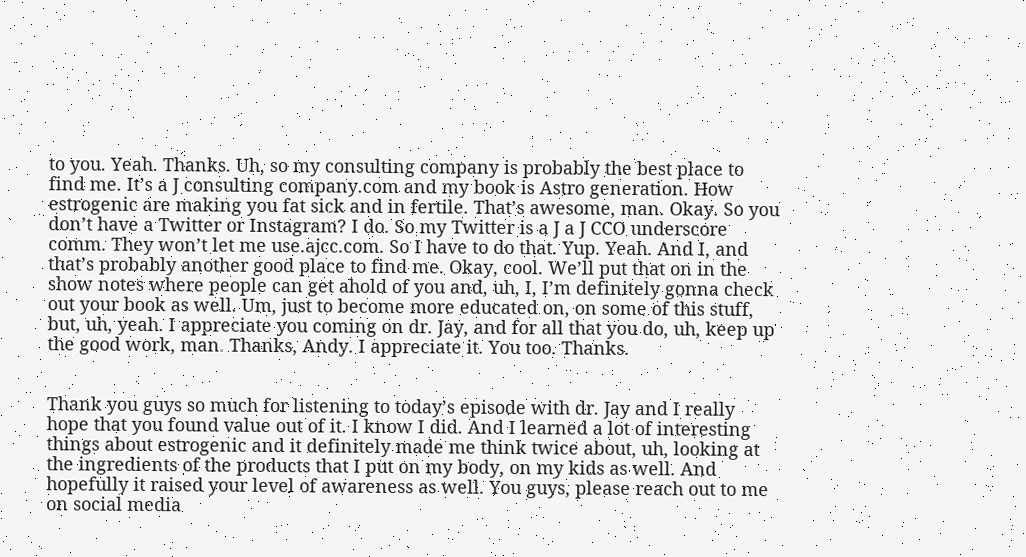to you. Yeah. Thanks. Uh, so my consulting company is probably the best place to find me. It’s a J consulting company.com and my book is Astro generation. How estrogenic are making you fat sick and in fertile. That’s awesome, man. Okay. So you don’t have a Twitter or Instagram? I do. So my Twitter is a J a J CCO underscore comm. They won’t let me use.ajcc.com. So I have to do that. Yup. Yeah. And I, and that’s probably another good place to find me. Okay, cool. We’ll put that on in the show notes where people can get ahold of you and, uh, I, I’m definitely gonna check out your book as well. Um, just to become more educated on, on some of this stuff, but, uh, yeah. I appreciate you coming on dr. Jay, and for all that you do, uh, keep up the good work, man. Thanks, Andy. I appreciate it. You too. Thanks.


Thank you guys so much for listening to today’s episode with dr. Jay and I really hope that you found value out of it. I know I did. And I learned a lot of interesting things about estrogenic and it definitely made me think twice about, uh, looking at the ingredients of the products that I put on my body, on my kids as well. And hopefully it raised your level of awareness as well. You guys, please reach out to me on social media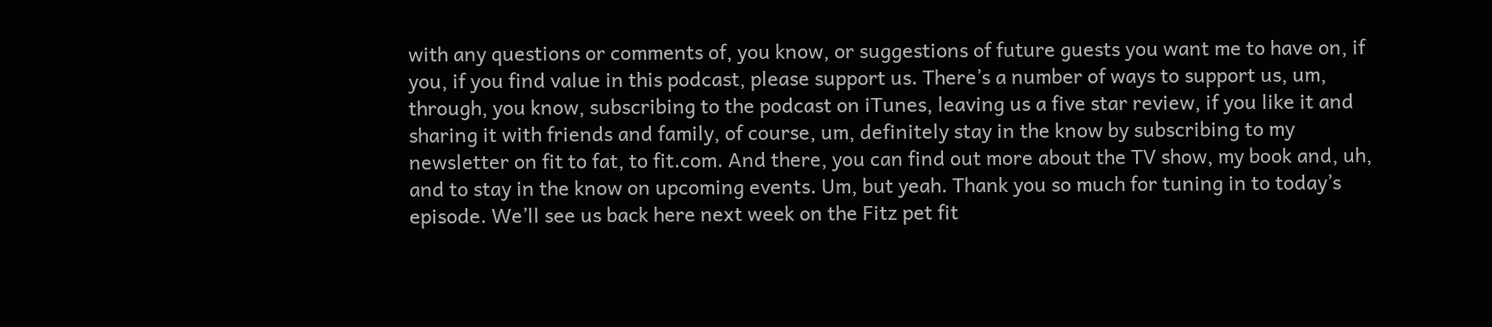with any questions or comments of, you know, or suggestions of future guests you want me to have on, if you, if you find value in this podcast, please support us. There’s a number of ways to support us, um, through, you know, subscribing to the podcast on iTunes, leaving us a five star review, if you like it and sharing it with friends and family, of course, um, definitely stay in the know by subscribing to my newsletter on fit to fat, to fit.com. And there, you can find out more about the TV show, my book and, uh, and to stay in the know on upcoming events. Um, but yeah. Thank you so much for tuning in to today’s episode. We’ll see us back here next week on the Fitz pet fit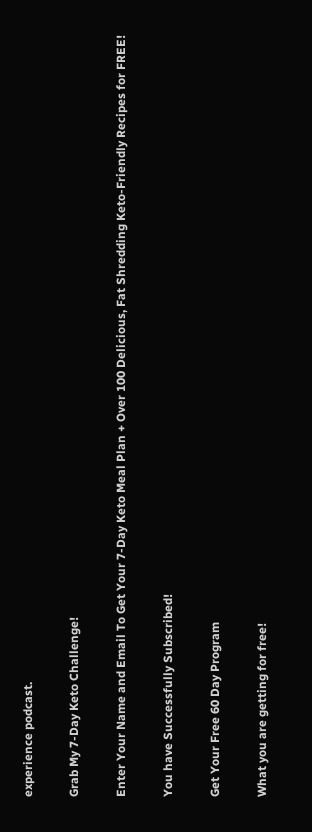experience podcast.

Grab My 7-Day Keto Challenge!

Enter Your Name and Email To Get Your 7-Day Keto Meal Plan + Over 100 Delicious, Fat Shredding Keto-Friendly Recipes for FREE!

You have Successfully Subscribed!

Get Your Free 60 Day Program

What you are getting for free!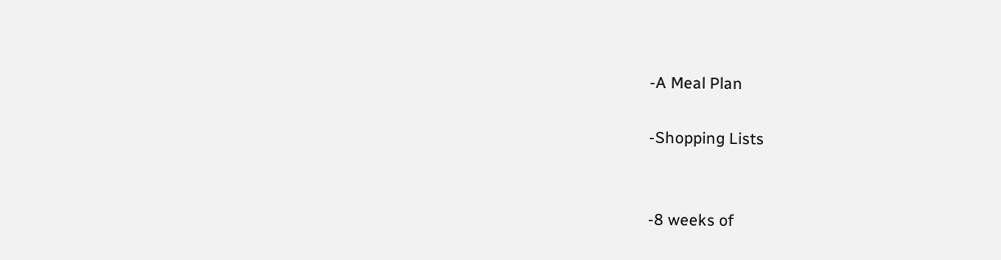-A Meal Plan

-Shopping Lists


-8 weeks of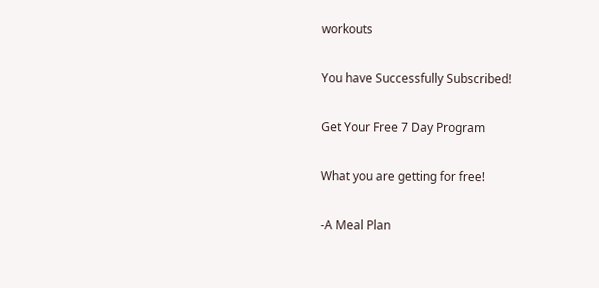workouts

You have Successfully Subscribed!

Get Your Free 7 Day Program

What you are getting for free!

-A Meal Plan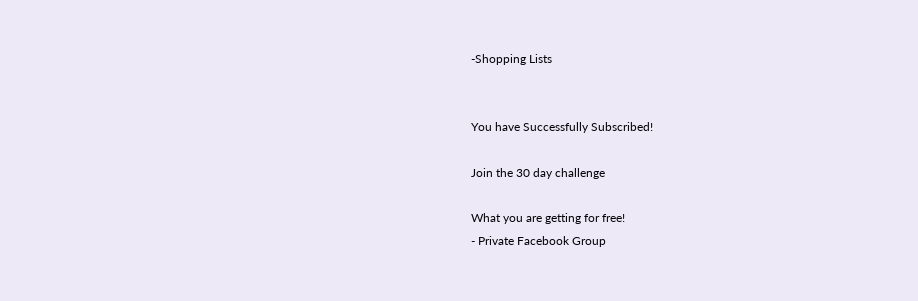-Shopping Lists


You have Successfully Subscribed!

Join the 30 day challenge

What you are getting for free!
- Private Facebook Group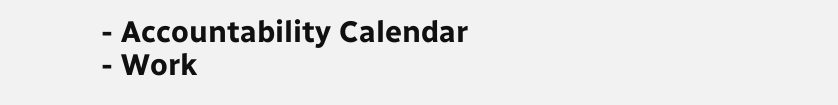- Accountability Calendar
- Work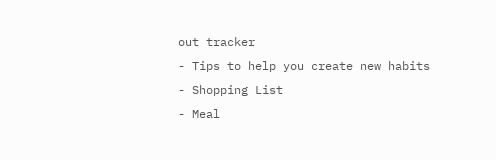out tracker
- Tips to help you create new habits
- Shopping List
- Meal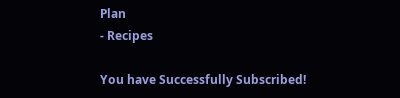Plan
- Recipes

You have Successfully Subscribed!